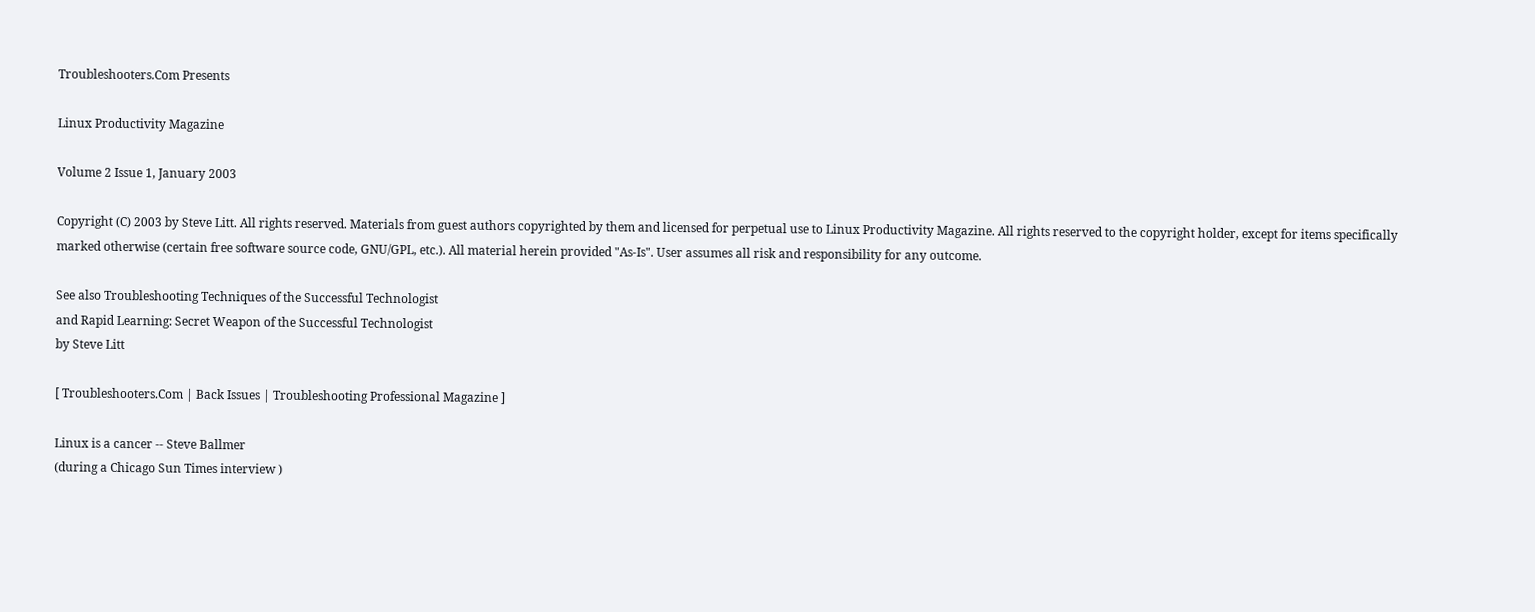Troubleshooters.Com Presents

Linux Productivity Magazine

Volume 2 Issue 1, January 2003

Copyright (C) 2003 by Steve Litt. All rights reserved. Materials from guest authors copyrighted by them and licensed for perpetual use to Linux Productivity Magazine. All rights reserved to the copyright holder, except for items specifically marked otherwise (certain free software source code, GNU/GPL, etc.). All material herein provided "As-Is". User assumes all risk and responsibility for any outcome.

See also Troubleshooting Techniques of the Successful Technologist
and Rapid Learning: Secret Weapon of the Successful Technologist
by Steve Litt

[ Troubleshooters.Com | Back Issues | Troubleshooting Professional Magazine ]

Linux is a cancer -- Steve Ballmer
(during a Chicago Sun Times interview )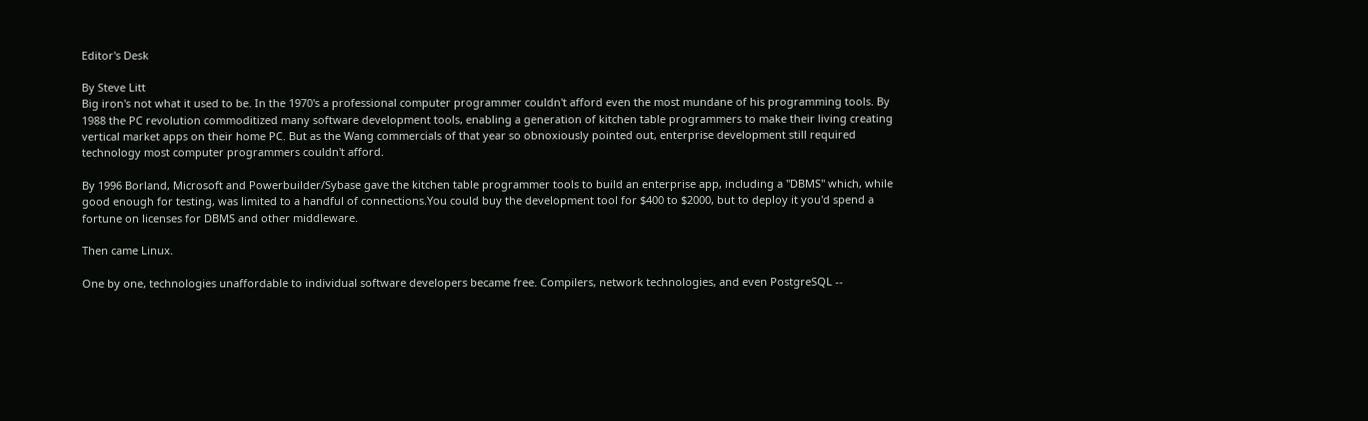Editor's Desk

By Steve Litt
Big iron's not what it used to be. In the 1970's a professional computer programmer couldn't afford even the most mundane of his programming tools. By 1988 the PC revolution commoditized many software development tools, enabling a generation of kitchen table programmers to make their living creating vertical market apps on their home PC. But as the Wang commercials of that year so obnoxiously pointed out, enterprise development still required technology most computer programmers couldn't afford.

By 1996 Borland, Microsoft and Powerbuilder/Sybase gave the kitchen table programmer tools to build an enterprise app, including a "DBMS" which, while good enough for testing, was limited to a handful of connections.You could buy the development tool for $400 to $2000, but to deploy it you'd spend a fortune on licenses for DBMS and other middleware.

Then came Linux.

One by one, technologies unaffordable to individual software developers became free. Compilers, network technologies, and even PostgreSQL --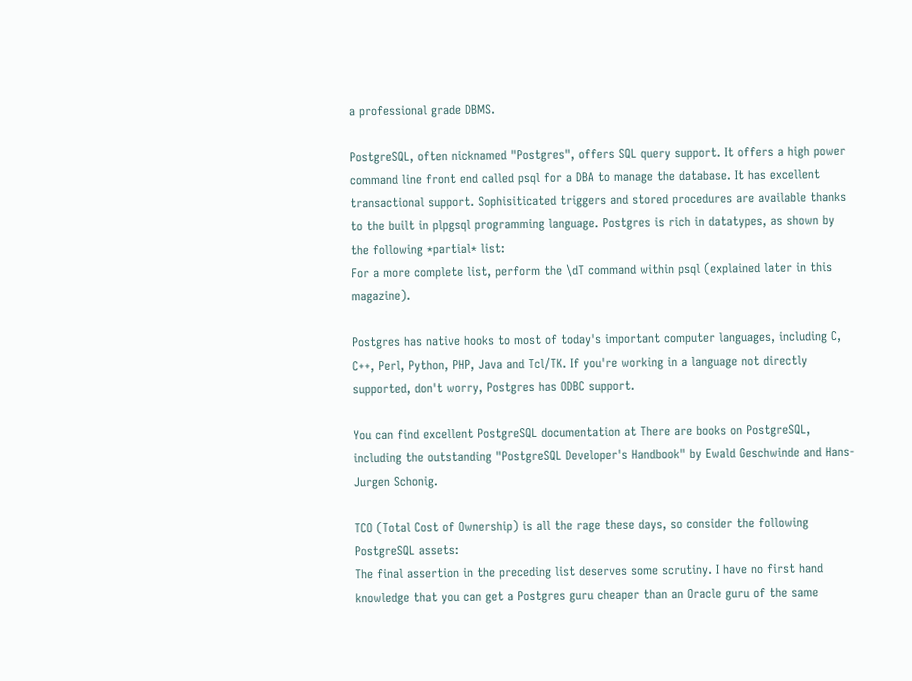a professional grade DBMS.

PostgreSQL, often nicknamed "Postgres", offers SQL query support. It offers a high power command line front end called psql for a DBA to manage the database. It has excellent transactional support. Sophisiticated triggers and stored procedures are available thanks to the built in plpgsql programming language. Postgres is rich in datatypes, as shown by the following *partial* list:
For a more complete list, perform the \dT command within psql (explained later in this magazine).

Postgres has native hooks to most of today's important computer languages, including C, C++, Perl, Python, PHP, Java and Tcl/TK. If you're working in a language not directly supported, don't worry, Postgres has ODBC support.

You can find excellent PostgreSQL documentation at There are books on PostgreSQL, including the outstanding "PostgreSQL Developer's Handbook" by Ewald Geschwinde and Hans-Jurgen Schonig.

TCO (Total Cost of Ownership) is all the rage these days, so consider the following PostgreSQL assets:
The final assertion in the preceding list deserves some scrutiny. I have no first hand knowledge that you can get a Postgres guru cheaper than an Oracle guru of the same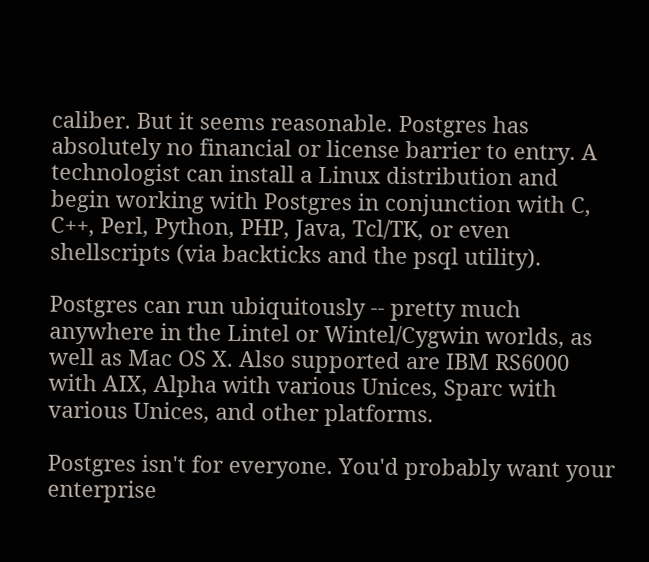caliber. But it seems reasonable. Postgres has absolutely no financial or license barrier to entry. A technologist can install a Linux distribution and begin working with Postgres in conjunction with C, C++, Perl, Python, PHP, Java, Tcl/TK, or even shellscripts (via backticks and the psql utility).

Postgres can run ubiquitously -- pretty much anywhere in the Lintel or Wintel/Cygwin worlds, as well as Mac OS X. Also supported are IBM RS6000 with AIX, Alpha with various Unices, Sparc with various Unices, and other platforms.

Postgres isn't for everyone. You'd probably want your enterprise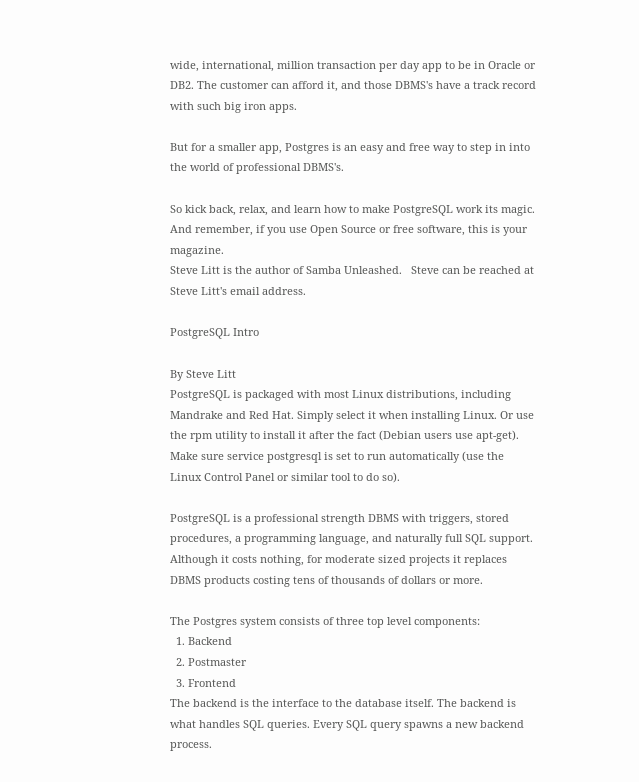wide, international, million transaction per day app to be in Oracle or DB2. The customer can afford it, and those DBMS's have a track record with such big iron apps.

But for a smaller app, Postgres is an easy and free way to step in into the world of professional DBMS's.

So kick back, relax, and learn how to make PostgreSQL work its magic. And remember, if you use Open Source or free software, this is your magazine.
Steve Litt is the author of Samba Unleashed.   Steve can be reached at Steve Litt's email address.

PostgreSQL Intro

By Steve Litt
PostgreSQL is packaged with most Linux distributions, including Mandrake and Red Hat. Simply select it when installing Linux. Or use the rpm utility to install it after the fact (Debian users use apt-get). Make sure service postgresql is set to run automatically (use the Linux Control Panel or similar tool to do so).

PostgreSQL is a professional strength DBMS with triggers, stored procedures, a programming language, and naturally full SQL support. Although it costs nothing, for moderate sized projects it replaces DBMS products costing tens of thousands of dollars or more.

The Postgres system consists of three top level components:
  1. Backend
  2. Postmaster
  3. Frontend
The backend is the interface to the database itself. The backend is what handles SQL queries. Every SQL query spawns a new backend process.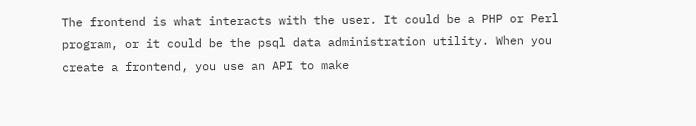The frontend is what interacts with the user. It could be a PHP or Perl program, or it could be the psql data administration utility. When you create a frontend, you use an API to make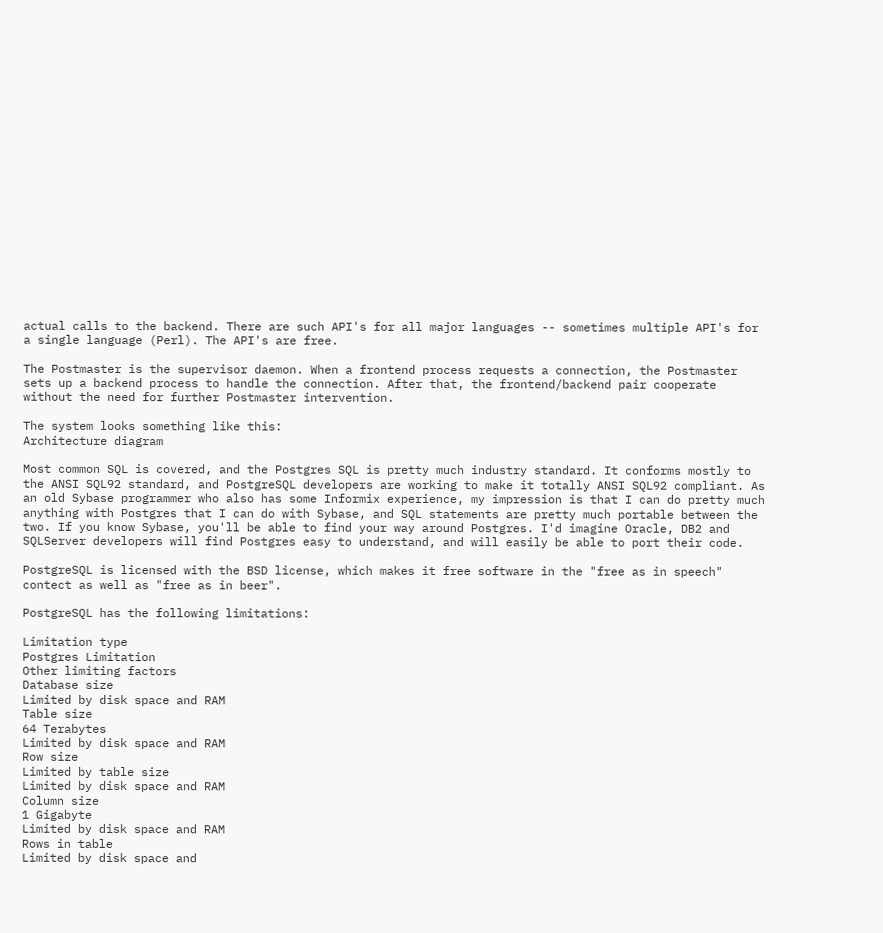actual calls to the backend. There are such API's for all major languages -- sometimes multiple API's for a single language (Perl). The API's are free.

The Postmaster is the supervisor daemon. When a frontend process requests a connection, the Postmaster sets up a backend process to handle the connection. After that, the frontend/backend pair cooperate without the need for further Postmaster intervention.

The system looks something like this:
Architecture diagram

Most common SQL is covered, and the Postgres SQL is pretty much industry standard. It conforms mostly to the ANSI SQL92 standard, and PostgreSQL developers are working to make it totally ANSI SQL92 compliant. As an old Sybase programmer who also has some Informix experience, my impression is that I can do pretty much anything with Postgres that I can do with Sybase, and SQL statements are pretty much portable between the two. If you know Sybase, you'll be able to find your way around Postgres. I'd imagine Oracle, DB2 and SQLServer developers will find Postgres easy to understand, and will easily be able to port their code.

PostgreSQL is licensed with the BSD license, which makes it free software in the "free as in speech" contect as well as "free as in beer".

PostgreSQL has the following limitations:

Limitation type
Postgres Limitation
Other limiting factors
Database size
Limited by disk space and RAM
Table size
64 Terabytes
Limited by disk space and RAM
Row size
Limited by table size
Limited by disk space and RAM
Column size
1 Gigabyte
Limited by disk space and RAM
Rows in table
Limited by disk space and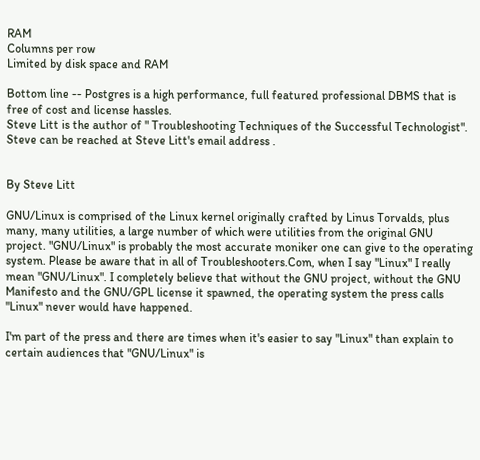RAM
Columns per row
Limited by disk space and RAM

Bottom line -- Postgres is a high performance, full featured professional DBMS that is free of cost and license hassles.
Steve Litt is the author of " Troubleshooting Techniques of the Successful Technologist".  Steve can be reached at Steve Litt's email address .


By Steve Litt

GNU/Linux is comprised of the Linux kernel originally crafted by Linus Torvalds, plus many, many utilities, a large number of which were utilities from the original GNU project. "GNU/Linux" is probably the most accurate moniker one can give to the operating system. Please be aware that in all of Troubleshooters.Com, when I say "Linux" I really mean "GNU/Linux". I completely believe that without the GNU project, without the GNU Manifesto and the GNU/GPL license it spawned, the operating system the press calls "Linux" never would have happened.

I'm part of the press and there are times when it's easier to say "Linux" than explain to certain audiences that "GNU/Linux" is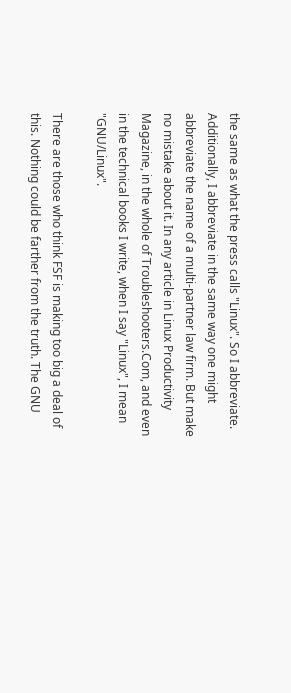the same as what the press calls "Linux". So I abbreviate. Additionally, I abbreviate in the same way one might abbreviate the name of a multi-partner law firm. But make no mistake about it. In any article in Linux Productivity Magazine, in the whole of Troubleshooters.Com, and even in the technical books I write, when I say "Linux", I mean "GNU/Linux".

There are those who think FSF is making too big a deal of this. Nothing could be farther from the truth. The GNU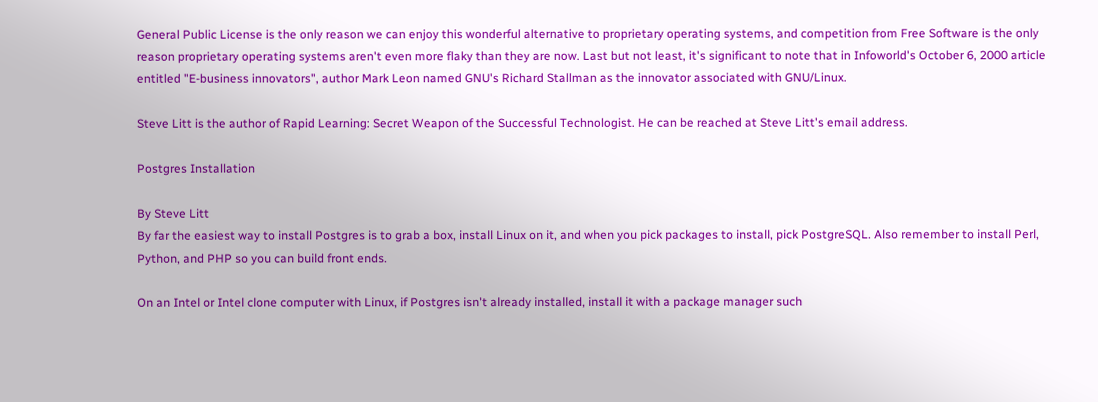General Public License is the only reason we can enjoy this wonderful alternative to proprietary operating systems, and competition from Free Software is the only reason proprietary operating systems aren't even more flaky than they are now. Last but not least, it's significant to note that in Infoworld's October 6, 2000 article entitled "E-business innovators", author Mark Leon named GNU's Richard Stallman as the innovator associated with GNU/Linux.

Steve Litt is the author of Rapid Learning: Secret Weapon of the Successful Technologist. He can be reached at Steve Litt's email address.

Postgres Installation

By Steve Litt
By far the easiest way to install Postgres is to grab a box, install Linux on it, and when you pick packages to install, pick PostgreSQL. Also remember to install Perl, Python, and PHP so you can build front ends.

On an Intel or Intel clone computer with Linux, if Postgres isn't already installed, install it with a package manager such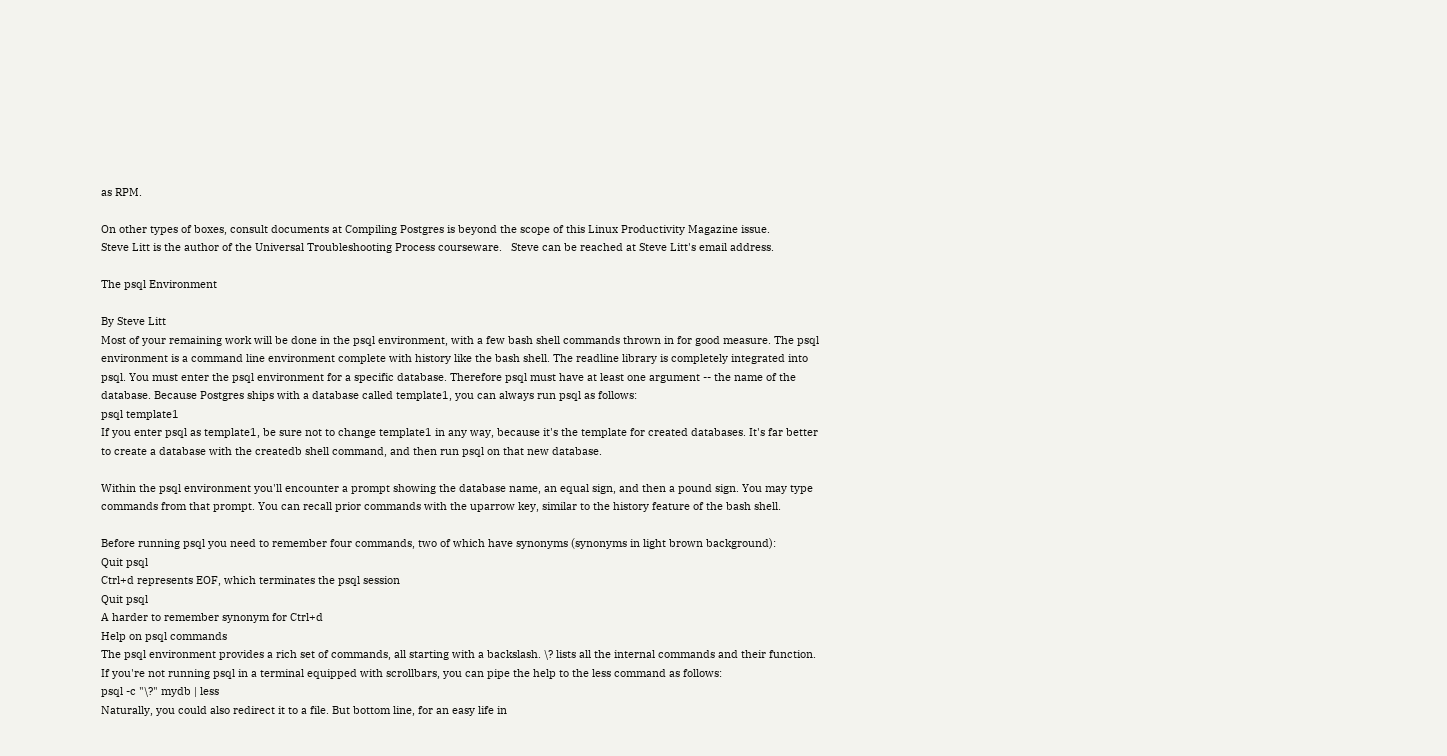as RPM.

On other types of boxes, consult documents at Compiling Postgres is beyond the scope of this Linux Productivity Magazine issue.
Steve Litt is the author of the Universal Troubleshooting Process courseware.   Steve can be reached at Steve Litt's email address.

The psql Environment

By Steve Litt
Most of your remaining work will be done in the psql environment, with a few bash shell commands thrown in for good measure. The psql environment is a command line environment complete with history like the bash shell. The readline library is completely integrated into psql. You must enter the psql environment for a specific database. Therefore psql must have at least one argument -- the name of the database. Because Postgres ships with a database called template1, you can always run psql as follows:
psql template1
If you enter psql as template1, be sure not to change template1 in any way, because it's the template for created databases. It's far better to create a database with the createdb shell command, and then run psql on that new database.

Within the psql environment you'll encounter a prompt showing the database name, an equal sign, and then a pound sign. You may type commands from that prompt. You can recall prior commands with the uparrow key, similar to the history feature of the bash shell.

Before running psql you need to remember four commands, two of which have synonyms (synonyms in light brown background):
Quit psql
Ctrl+d represents EOF, which terminates the psql session
Quit psql
A harder to remember synonym for Ctrl+d
Help on psql commands
The psql environment provides a rich set of commands, all starting with a backslash. \? lists all the internal commands and their function. If you're not running psql in a terminal equipped with scrollbars, you can pipe the help to the less command as follows:
psql -c "\?" mydb | less
Naturally, you could also redirect it to a file. But bottom line, for an easy life in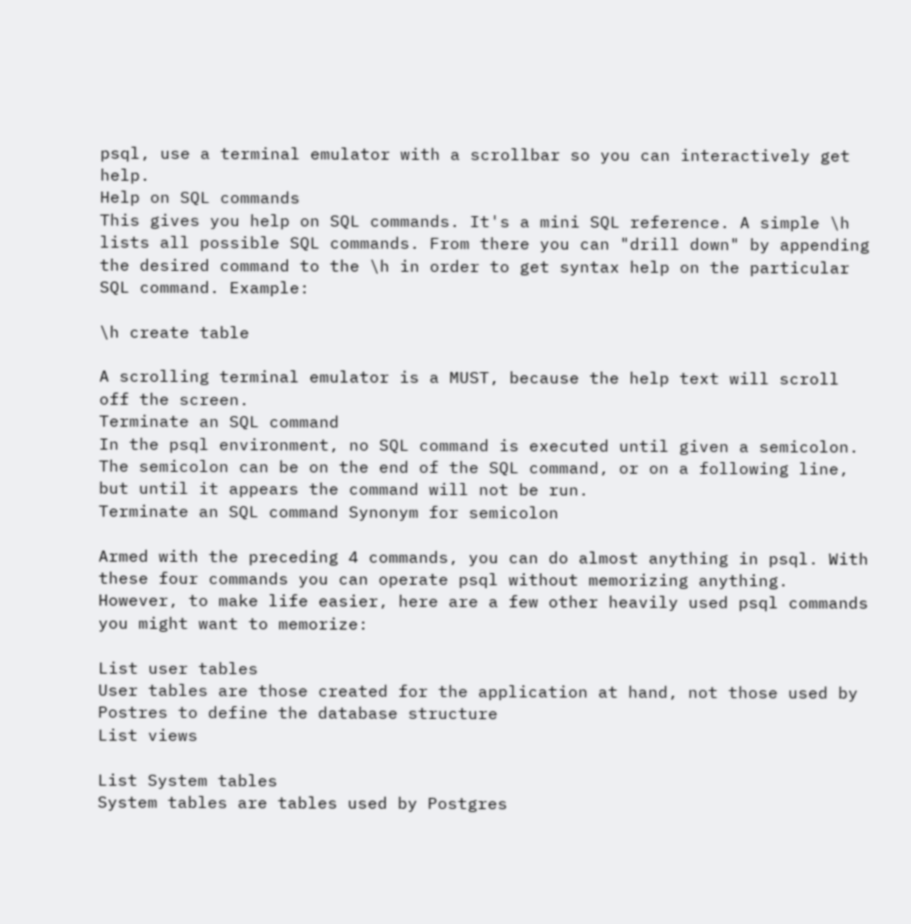psql, use a terminal emulator with a scrollbar so you can interactively get help.
Help on SQL commands
This gives you help on SQL commands. It's a mini SQL reference. A simple \h lists all possible SQL commands. From there you can "drill down" by appending the desired command to the \h in order to get syntax help on the particular SQL command. Example:

\h create table

A scrolling terminal emulator is a MUST, because the help text will scroll off the screen.
Terminate an SQL command
In the psql environment, no SQL command is executed until given a semicolon. The semicolon can be on the end of the SQL command, or on a following line, but until it appears the command will not be run.
Terminate an SQL command Synonym for semicolon

Armed with the preceding 4 commands, you can do almost anything in psql. With these four commands you can operate psql without memorizing anything. However, to make life easier, here are a few other heavily used psql commands you might want to memorize:

List user tables
User tables are those created for the application at hand, not those used by Postres to define the database structure
List views

List System tables
System tables are tables used by Postgres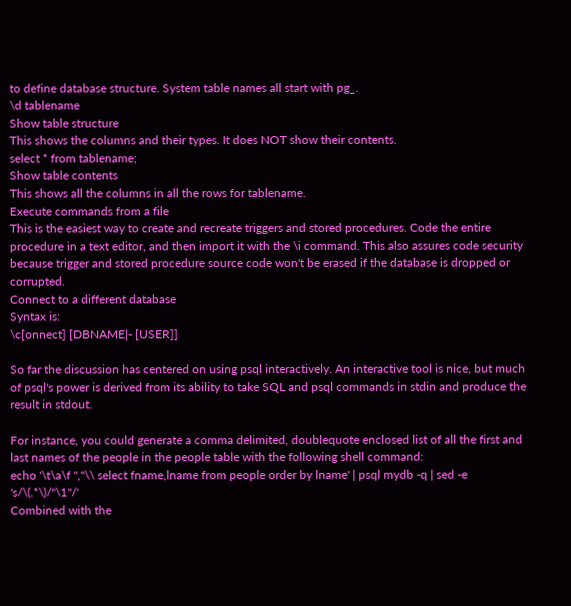to define database structure. System table names all start with pg_.
\d tablename
Show table structure
This shows the columns and their types. It does NOT show their contents.
select * from tablename;
Show table contents
This shows all the columns in all the rows for tablename.
Execute commands from a file
This is the easiest way to create and recreate triggers and stored procedures. Code the entire procedure in a text editor, and then import it with the \i command. This also assures code security because trigger and stored procedure source code won't be erased if the database is dropped or corrupted.
Connect to a different database
Syntax is:
\c[onnect] [DBNAME|- [USER]]

So far the discussion has centered on using psql interactively. An interactive tool is nice, but much of psql's power is derived from its ability to take SQL and psql commands in stdin and produce the result in stdout.

For instance, you could generate a comma delimited, doublequote enclosed list of all the first and last names of the people in the people table with the following shell command:
echo '\t\a\f ","\\ select fname,lname from people order by lname' | psql mydb -q | sed -e 's/\(.*\)/"\1"/'
Combined with the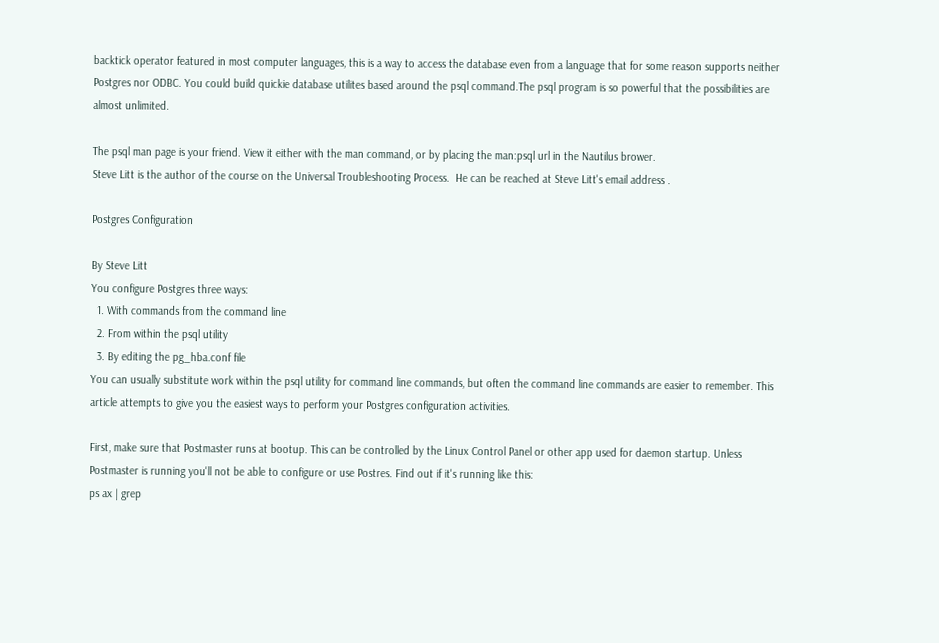backtick operator featured in most computer languages, this is a way to access the database even from a language that for some reason supports neither Postgres nor ODBC. You could build quickie database utilites based around the psql command.The psql program is so powerful that the possibilities are almost unlimited.

The psql man page is your friend. View it either with the man command, or by placing the man:psql url in the Nautilus brower.
Steve Litt is the author of the course on the Universal Troubleshooting Process.  He can be reached at Steve Litt's email address .

Postgres Configuration

By Steve Litt
You configure Postgres three ways:
  1. With commands from the command line
  2. From within the psql utility
  3. By editing the pg_hba.conf file
You can usually substitute work within the psql utility for command line commands, but often the command line commands are easier to remember. This article attempts to give you the easiest ways to perform your Postgres configuration activities.

First, make sure that Postmaster runs at bootup. This can be controlled by the Linux Control Panel or other app used for daemon startup. Unless Postmaster is running you'll not be able to configure or use Postres. Find out if it's running like this:
ps ax | grep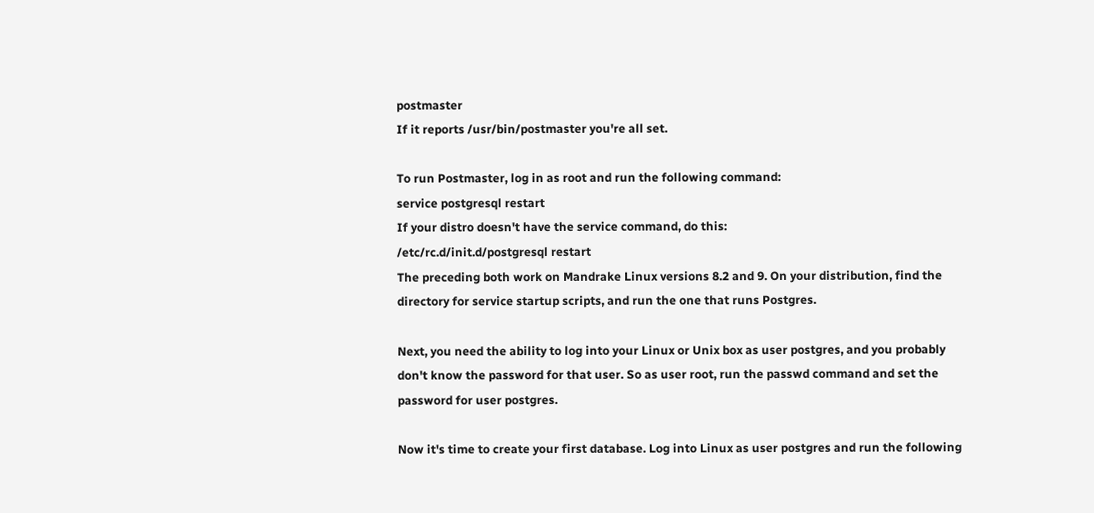postmaster
If it reports /usr/bin/postmaster you're all set.

To run Postmaster, log in as root and run the following command:
service postgresql restart
If your distro doesn't have the service command, do this:
/etc/rc.d/init.d/postgresql restart
The preceding both work on Mandrake Linux versions 8.2 and 9. On your distribution, find the directory for service startup scripts, and run the one that runs Postgres.

Next, you need the ability to log into your Linux or Unix box as user postgres, and you probably don't know the password for that user. So as user root, run the passwd command and set the password for user postgres.

Now it's time to create your first database. Log into Linux as user postgres and run the following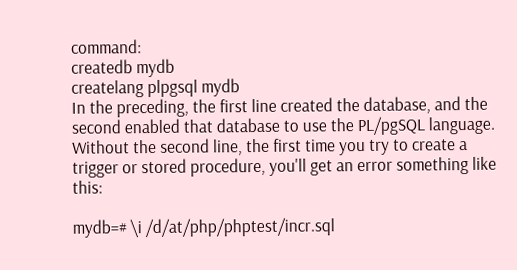command:
createdb mydb
createlang plpgsql mydb
In the preceding, the first line created the database, and the second enabled that database to use the PL/pgSQL language. Without the second line, the first time you try to create a trigger or stored procedure, you'll get an error something like this:

mydb=# \i /d/at/php/phptest/incr.sql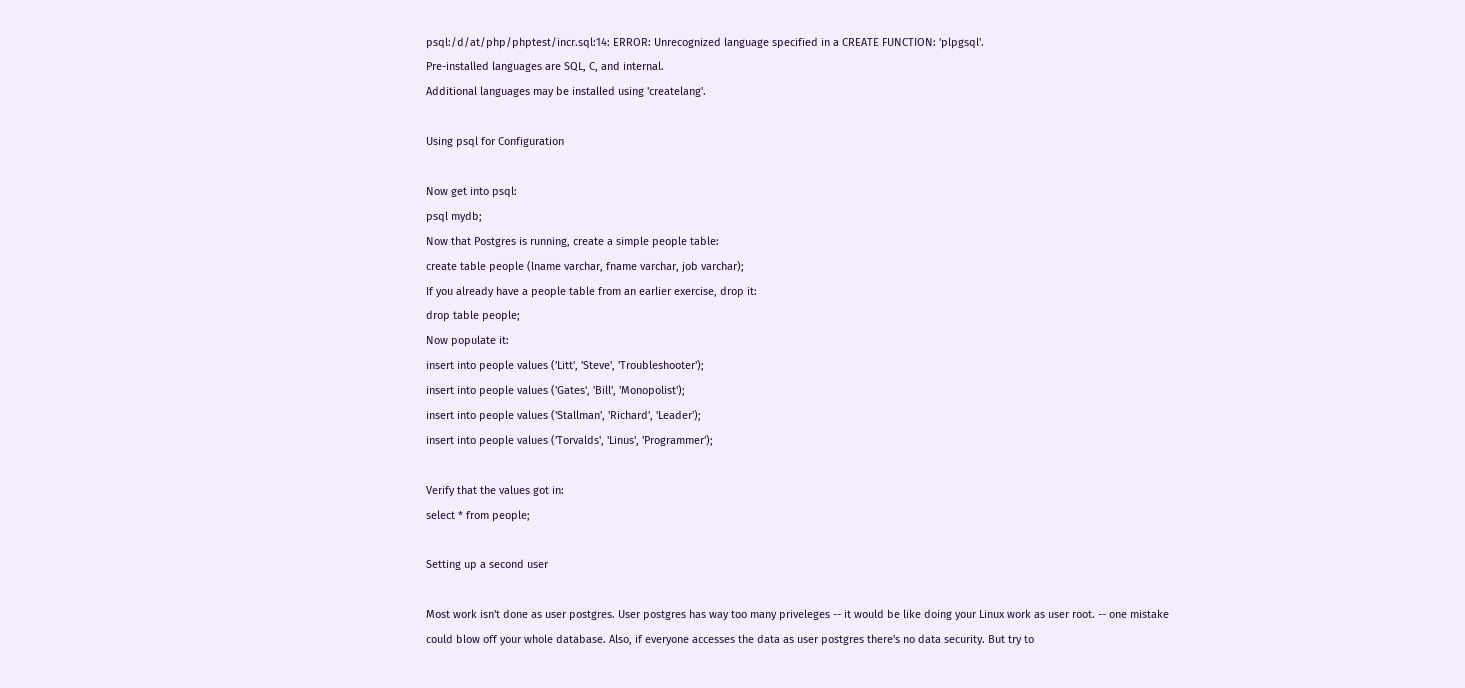psql:/d/at/php/phptest/incr.sql:14: ERROR: Unrecognized language specified in a CREATE FUNCTION: 'plpgsql'.
Pre-installed languages are SQL, C, and internal.
Additional languages may be installed using 'createlang'.

Using psql for Configuration

Now get into psql:
psql mydb;
Now that Postgres is running, create a simple people table:
create table people (lname varchar, fname varchar, job varchar);
If you already have a people table from an earlier exercise, drop it:
drop table people;
Now populate it:
insert into people values ('Litt', 'Steve', 'Troubleshooter');
insert into people values ('Gates', 'Bill', 'Monopolist');
insert into people values ('Stallman', 'Richard', 'Leader');
insert into people values ('Torvalds', 'Linus', 'Programmer');

Verify that the values got in:
select * from people;

Setting up a second user

Most work isn't done as user postgres. User postgres has way too many priveleges -- it would be like doing your Linux work as user root. -- one mistake could blow off your whole database. Also, if everyone accesses the data as user postgres there's no data security. But try to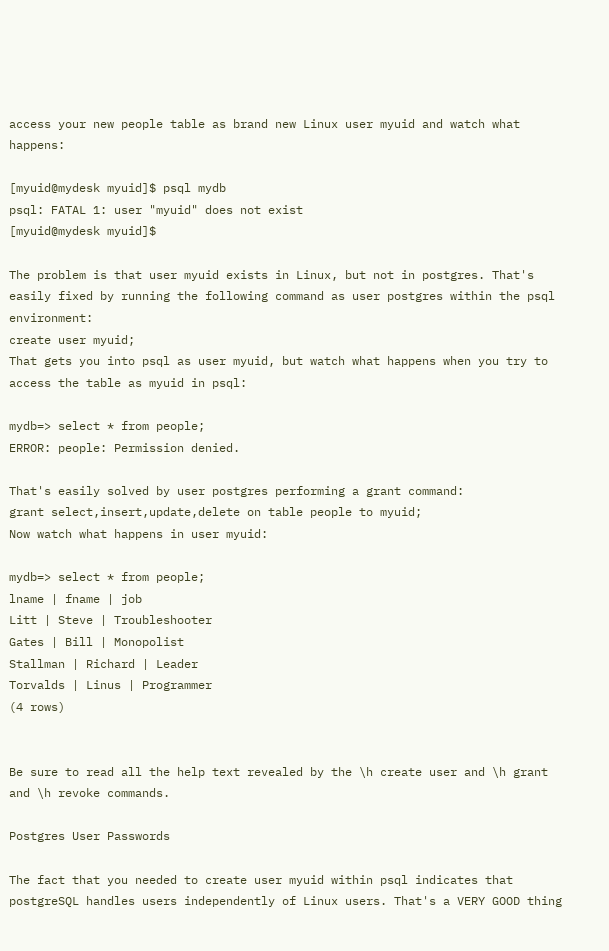access your new people table as brand new Linux user myuid and watch what happens:

[myuid@mydesk myuid]$ psql mydb
psql: FATAL 1: user "myuid" does not exist
[myuid@mydesk myuid]$

The problem is that user myuid exists in Linux, but not in postgres. That's easily fixed by running the following command as user postgres within the psql environment:
create user myuid;
That gets you into psql as user myuid, but watch what happens when you try to access the table as myuid in psql:

mydb=> select * from people;
ERROR: people: Permission denied.

That's easily solved by user postgres performing a grant command:
grant select,insert,update,delete on table people to myuid;
Now watch what happens in user myuid:

mydb=> select * from people;
lname | fname | job
Litt | Steve | Troubleshooter
Gates | Bill | Monopolist
Stallman | Richard | Leader
Torvalds | Linus | Programmer
(4 rows)


Be sure to read all the help text revealed by the \h create user and \h grant and \h revoke commands.

Postgres User Passwords

The fact that you needed to create user myuid within psql indicates that postgreSQL handles users independently of Linux users. That's a VERY GOOD thing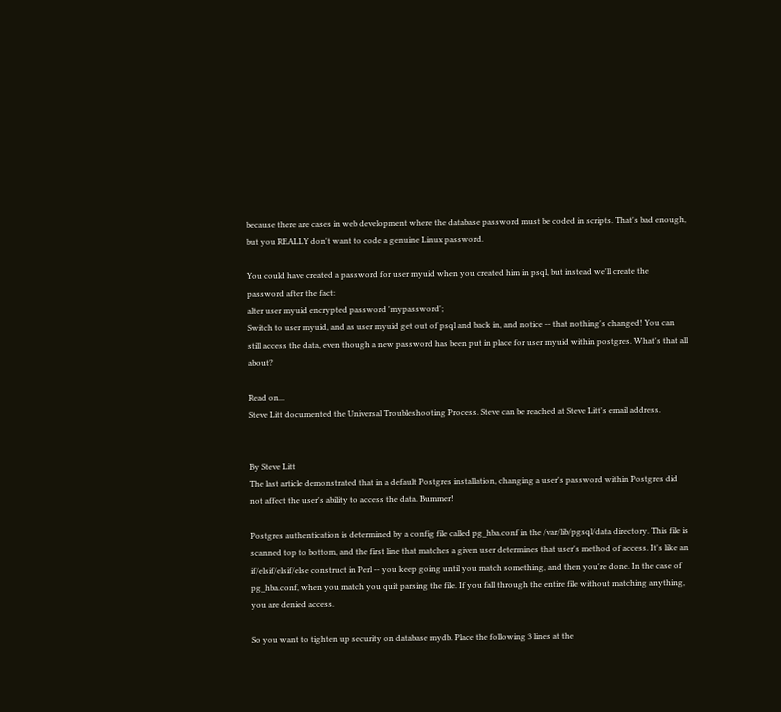because there are cases in web development where the database password must be coded in scripts. That's bad enough, but you REALLY don't want to code a genuine Linux password.

You could have created a password for user myuid when you created him in psql, but instead we'll create the password after the fact:
alter user myuid encrypted password 'mypassword';
Switch to user myuid, and as user myuid get out of psql and back in, and notice -- that nothing's changed! You can still access the data, even though a new password has been put in place for user myuid within postgres. What's that all about?

Read on...
Steve Litt documented the Universal Troubleshooting Process. Steve can be reached at Steve Litt's email address.


By Steve Litt
The last article demonstrated that in a default Postgres installation, changing a user's password within Postgres did not affect the user's ability to access the data. Bummer!

Postgres authentication is determined by a config file called pg_hba.conf in the /var/lib/pgsql/data directory. This file is scanned top to bottom, and the first line that matches a given user determines that user's method of access. It's like an if/elsif/elsif/else construct in Perl -- you keep going until you match something, and then you're done. In the case of pg_hba.conf, when you match you quit parsing the file. If you fall through the entire file without matching anything, you are denied access.

So you want to tighten up security on database mydb. Place the following 3 lines at the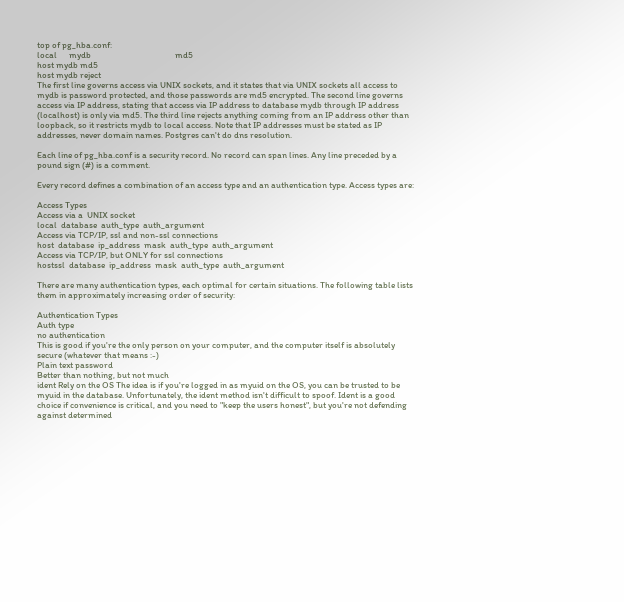top of pg_hba.conf:
local      mydb                                          md5
host mydb md5
host mydb reject
The first line governs access via UNIX sockets, and it states that via UNIX sockets all access to mydb is password protected, and those passwords are md5 encrypted. The second line governs access via IP address, stating that access via IP address to database mydb through IP address (localhost) is only via md5. The third line rejects anything coming from an IP address other than loopback, so it restricts mydb to local access. Note that IP addresses must be stated as IP addresses, never domain names. Postgres can't do dns resolution.

Each line of pg_hba.conf is a security record. No record can span lines. Any line preceded by a pound sign (#) is a comment.

Every record defines a combination of an access type and an authentication type. Access types are:

Access Types
Access via a  UNIX socket
local  database  auth_type  auth_argument
Access via TCP/IP, ssl and non-ssl connections
host  database  ip_address  mask  auth_type  auth_argument
Access via TCP/IP, but ONLY for ssl connections
hostssl  database  ip_address  mask  auth_type  auth_argument

There are many authentication types, each optimal for certain situations. The following table lists them in approximately increasing order of security:

Authentication Types
Auth type
no authentication
This is good if you're the only person on your computer, and the computer itself is absolutely secure (whatever that means :-)
Plain text password
Better than nothing, but not much
ident Rely on the OS The idea is if you're logged in as myuid on the OS, you can be trusted to be myuid in the database. Unfortunately, the ident method isn't difficult to spoof. Ident is a good choice if convenience is critical, and you need to "keep the users honest", but you're not defending against determined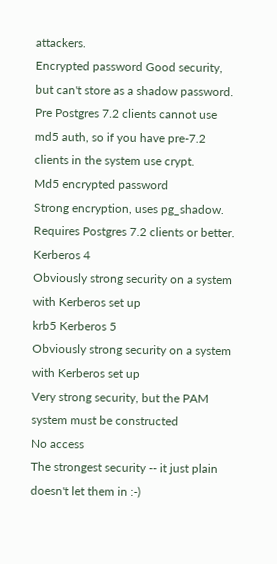attackers.
Encrypted password Good security, but can't store as a shadow password. Pre Postgres 7.2 clients cannot use md5 auth, so if you have pre-7.2 clients in the system use crypt.
Md5 encrypted password
Strong encryption, uses pg_shadow. Requires Postgres 7.2 clients or better.
Kerberos 4
Obviously strong security on a system with Kerberos set up
krb5 Kerberos 5
Obviously strong security on a system with Kerberos set up
Very strong security, but the PAM system must be constructed
No access
The strongest security -- it just plain doesn't let them in :-)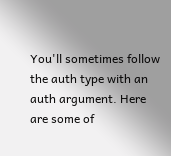You'll sometimes follow the auth type with an auth argument. Here are some of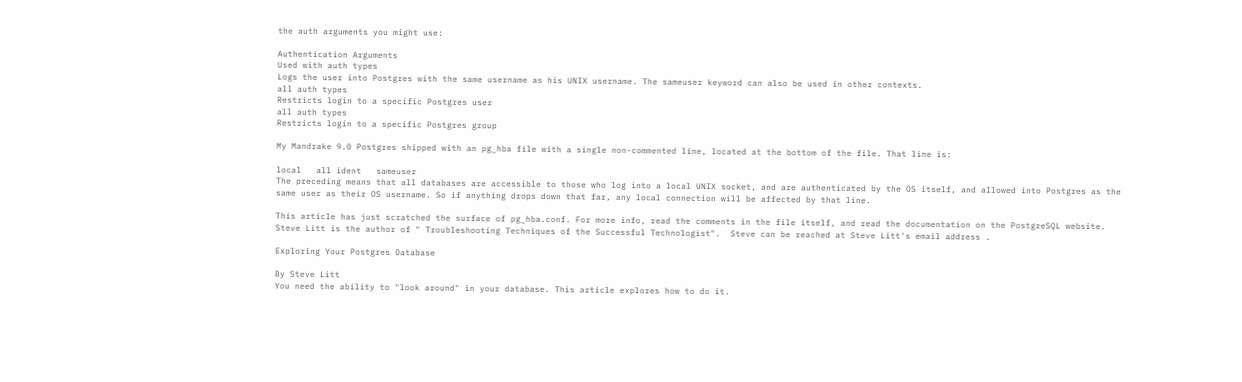the auth arguments you might use:

Authentication Arguments
Used with auth types
Logs the user into Postgres with the same username as his UNIX username. The sameuser keyword can also be used in other contexts.
all auth types
Restricts login to a specific Postgres user
all auth types
Restricts login to a specific Postgres group

My Mandrake 9.0 Postgres shipped with an pg_hba file with a single non-commented line, located at the bottom of the file. That line is:

local   all ident   sameuser
The preceding means that all databases are accessible to those who log into a local UNIX socket, and are authenticated by the OS itself, and allowed into Postgres as the same user as their OS username. So if anything drops down that far, any local connection will be affected by that line.

This article has just scratched the surface of pg_hba.conf. For more info, read the comments in the file itself, and read the documentation on the PostgreSQL website.
Steve Litt is the author of " Troubleshooting Techniques of the Successful Technologist".  Steve can be reached at Steve Litt's email address .

Exploring Your Postgres Database

By Steve Litt
You need the ability to "look around" in your database. This article explores how to do it.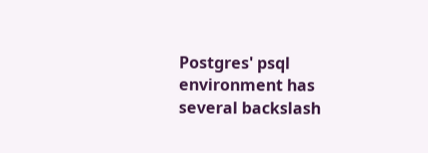Postgres' psql environment has several backslash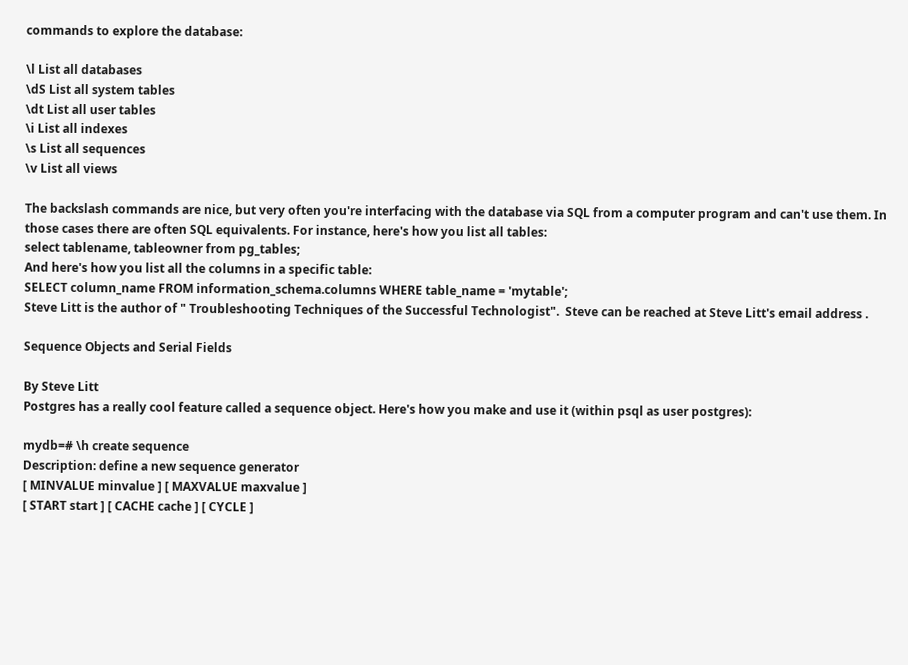commands to explore the database:

\l List all databases
\dS List all system tables
\dt List all user tables
\i List all indexes
\s List all sequences
\v List all views

The backslash commands are nice, but very often you're interfacing with the database via SQL from a computer program and can't use them. In those cases there are often SQL equivalents. For instance, here's how you list all tables:
select tablename, tableowner from pg_tables;
And here's how you list all the columns in a specific table:
SELECT column_name FROM information_schema.columns WHERE table_name = 'mytable';
Steve Litt is the author of " Troubleshooting Techniques of the Successful Technologist".  Steve can be reached at Steve Litt's email address .

Sequence Objects and Serial Fields

By Steve Litt
Postgres has a really cool feature called a sequence object. Here's how you make and use it (within psql as user postgres):

mydb=# \h create sequence
Description: define a new sequence generator
[ MINVALUE minvalue ] [ MAXVALUE maxvalue ]
[ START start ] [ CACHE cache ] [ CYCLE ]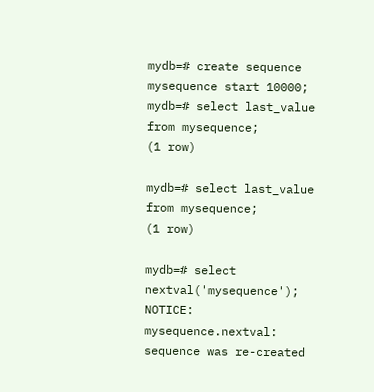mydb=# create sequence mysequence start 10000;
mydb=# select last_value from mysequence;
(1 row)

mydb=# select last_value from mysequence;
(1 row)

mydb=# select nextval('mysequence');
NOTICE: mysequence.nextval: sequence was re-created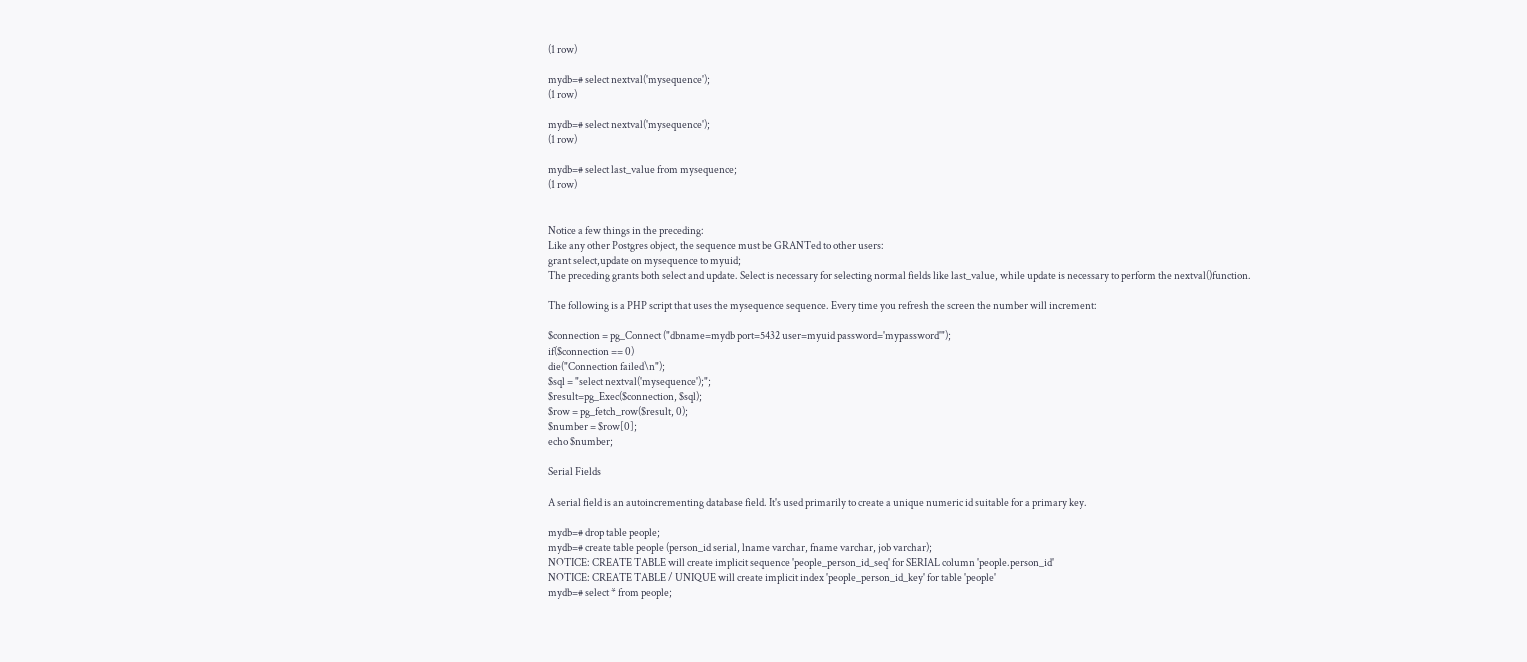(1 row)

mydb=# select nextval('mysequence');
(1 row)

mydb=# select nextval('mysequence');
(1 row)

mydb=# select last_value from mysequence;
(1 row)


Notice a few things in the preceding:
Like any other Postgres object, the sequence must be GRANTed to other users:
grant select,update on mysequence to myuid;
The preceding grants both select and update. Select is necessary for selecting normal fields like last_value, while update is necessary to perform the nextval()function.

The following is a PHP script that uses the mysequence sequence. Every time you refresh the screen the number will increment:

$connection = pg_Connect ("dbname=mydb port=5432 user=myuid password='mypassword'");
if($connection == 0)
die("Connection failed\n");
$sql = "select nextval('mysequence');";
$result=pg_Exec($connection, $sql);
$row = pg_fetch_row($result, 0);
$number = $row[0];
echo $number;

Serial Fields

A serial field is an autoincrementing database field. It's used primarily to create a unique numeric id suitable for a primary key.

mydb=# drop table people;
mydb=# create table people (person_id serial, lname varchar, fname varchar, job varchar);
NOTICE: CREATE TABLE will create implicit sequence 'people_person_id_seq' for SERIAL column 'people.person_id'
NOTICE: CREATE TABLE / UNIQUE will create implicit index 'people_person_id_key' for table 'people'
mydb=# select * from people;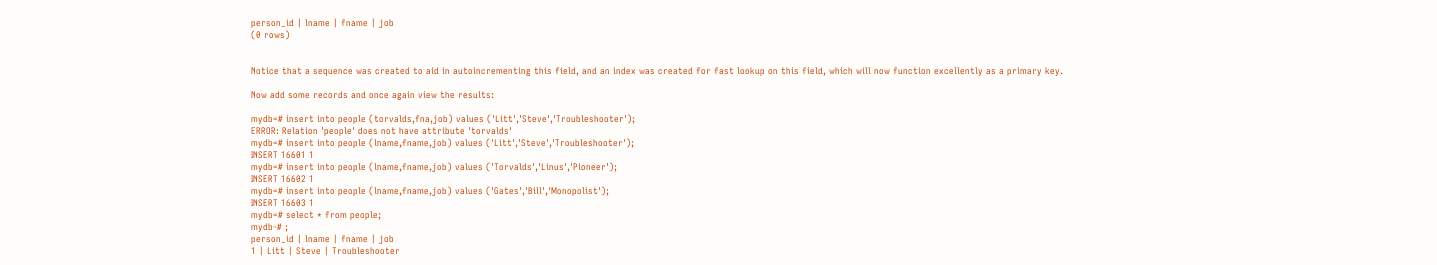person_id | lname | fname | job
(0 rows)


Notice that a sequence was created to aid in autoincrementing this field, and an index was created for fast lookup on this field, which will now function excellently as a primary key.

Now add some records and once again view the results:

mydb=# insert into people (torvalds,fna,job) values ('Litt','Steve','Troubleshooter');
ERROR: Relation 'people' does not have attribute 'torvalds'
mydb=# insert into people (lname,fname,job) values ('Litt','Steve','Troubleshooter');
INSERT 16601 1
mydb=# insert into people (lname,fname,job) values ('Torvalds','Linus','Pioneer');
INSERT 16602 1
mydb=# insert into people (lname,fname,job) values ('Gates','Bill','Monopolist');
INSERT 16603 1
mydb=# select * from people;
mydb-# ;
person_id | lname | fname | job
1 | Litt | Steve | Troubleshooter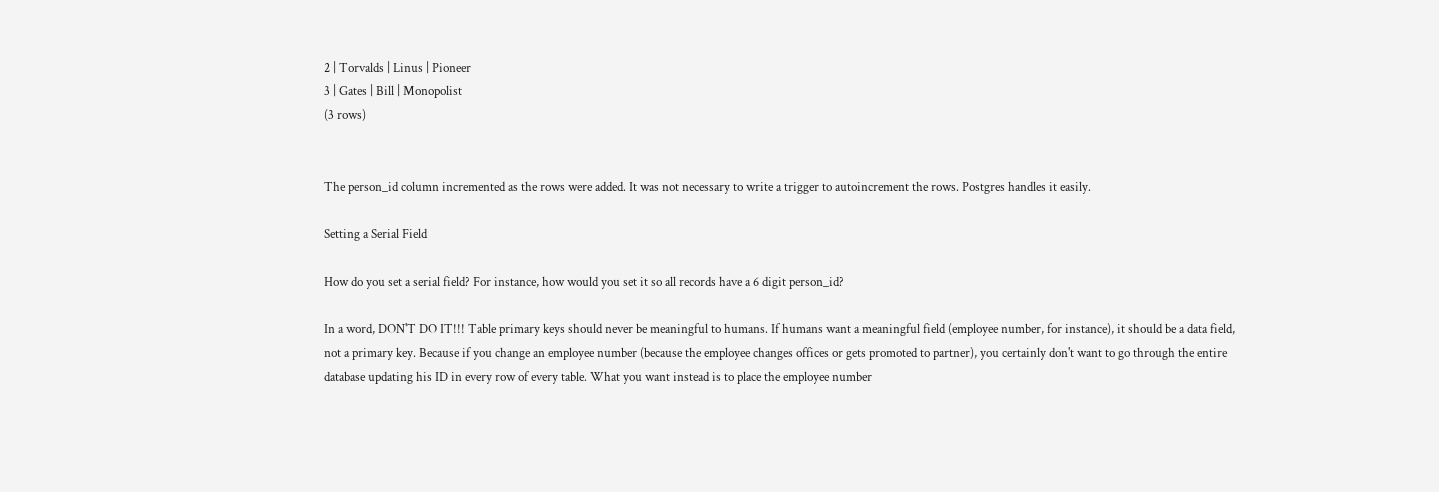2 | Torvalds | Linus | Pioneer
3 | Gates | Bill | Monopolist
(3 rows)


The person_id column incremented as the rows were added. It was not necessary to write a trigger to autoincrement the rows. Postgres handles it easily.

Setting a Serial Field

How do you set a serial field? For instance, how would you set it so all records have a 6 digit person_id?

In a word, DON'T DO IT!!! Table primary keys should never be meaningful to humans. If humans want a meaningful field (employee number, for instance), it should be a data field, not a primary key. Because if you change an employee number (because the employee changes offices or gets promoted to partner), you certainly don't want to go through the entire database updating his ID in every row of every table. What you want instead is to place the employee number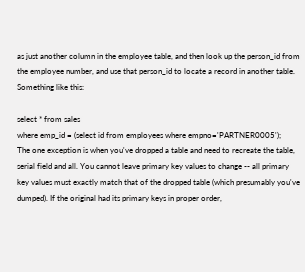as just another column in the employee table, and then look up the person_id from the employee number, and use that person_id to locate a record in another table. Something like this:

select * from sales
where emp_id = (select id from employees where empno='PARTNER0005');
The one exception is when you've dropped a table and need to recreate the table, serial field and all. You cannot leave primary key values to change -- all primary key values must exactly match that of the dropped table (which presumably you've dumped). If the original had its primary keys in proper order,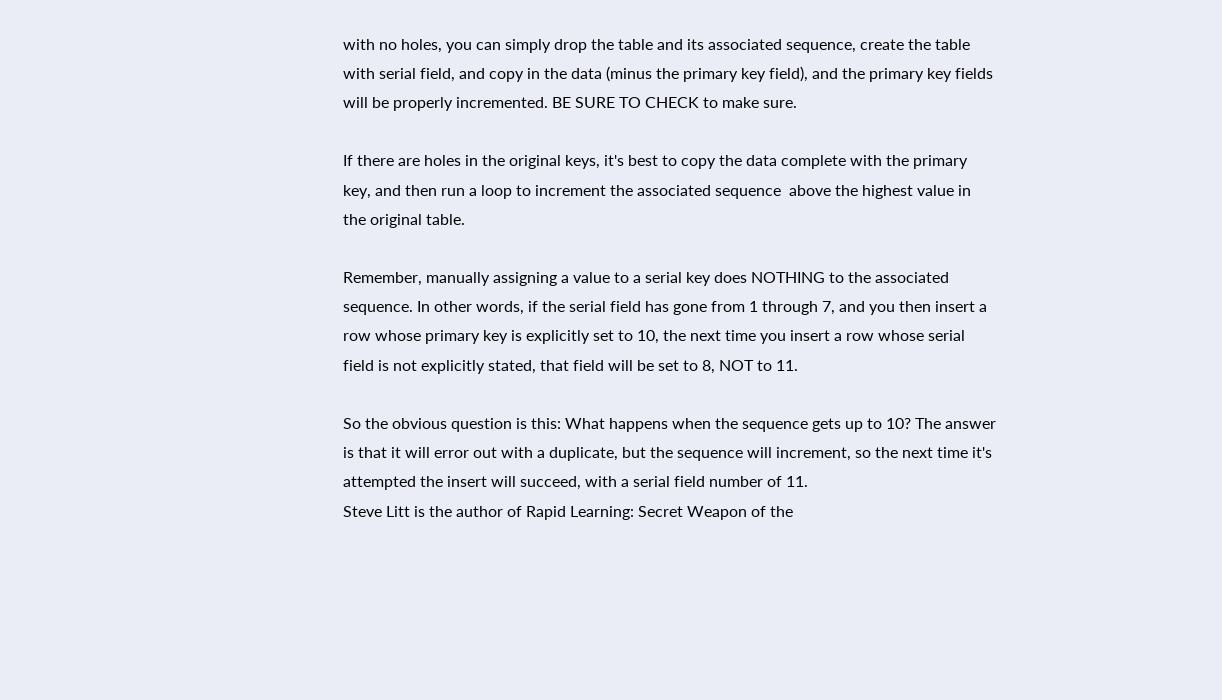with no holes, you can simply drop the table and its associated sequence, create the table with serial field, and copy in the data (minus the primary key field), and the primary key fields will be properly incremented. BE SURE TO CHECK to make sure.

If there are holes in the original keys, it's best to copy the data complete with the primary key, and then run a loop to increment the associated sequence  above the highest value in the original table.

Remember, manually assigning a value to a serial key does NOTHING to the associated sequence. In other words, if the serial field has gone from 1 through 7, and you then insert a row whose primary key is explicitly set to 10, the next time you insert a row whose serial field is not explicitly stated, that field will be set to 8, NOT to 11.

So the obvious question is this: What happens when the sequence gets up to 10? The answer is that it will error out with a duplicate, but the sequence will increment, so the next time it's attempted the insert will succeed, with a serial field number of 11.
Steve Litt is the author of Rapid Learning: Secret Weapon of the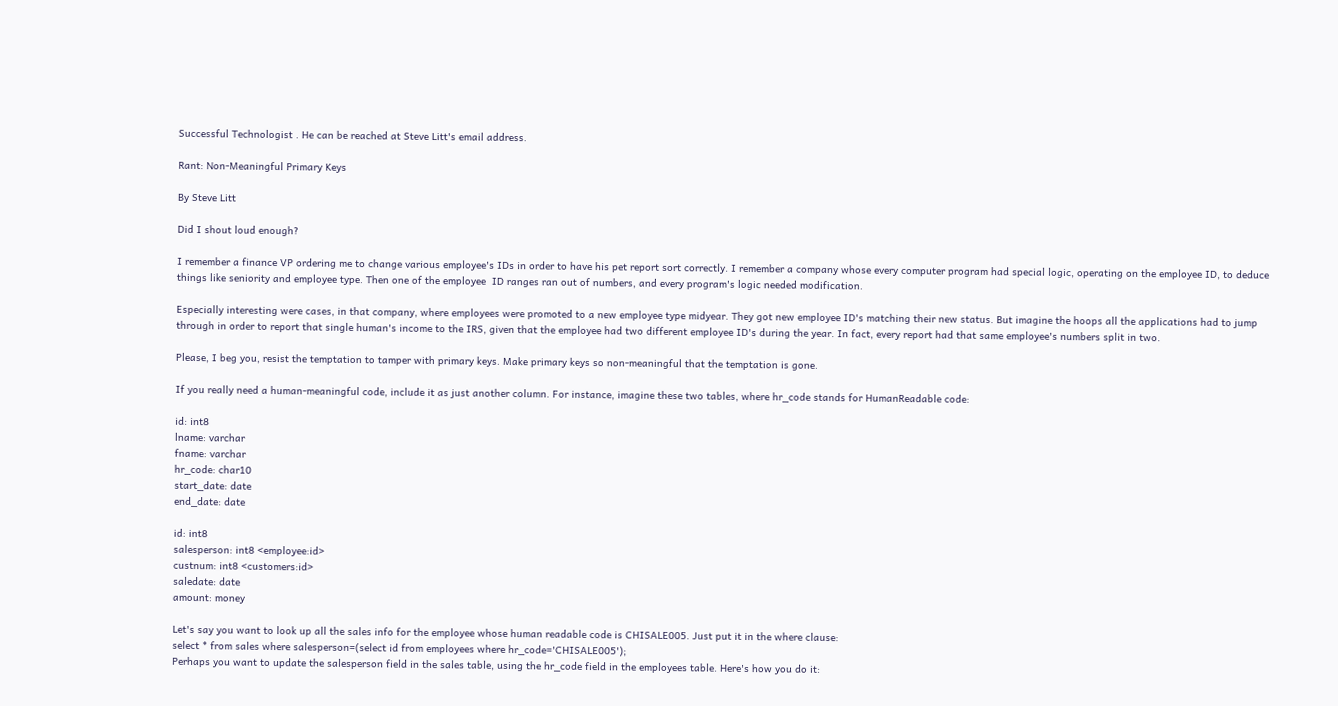Successful Technologist . He can be reached at Steve Litt's email address.

Rant: Non-Meaningful Primary Keys

By Steve Litt

Did I shout loud enough?

I remember a finance VP ordering me to change various employee's IDs in order to have his pet report sort correctly. I remember a company whose every computer program had special logic, operating on the employee ID, to deduce things like seniority and employee type. Then one of the employee  ID ranges ran out of numbers, and every program's logic needed modification.

Especially interesting were cases, in that company, where employees were promoted to a new employee type midyear. They got new employee ID's matching their new status. But imagine the hoops all the applications had to jump through in order to report that single human's income to the IRS, given that the employee had two different employee ID's during the year. In fact, every report had that same employee's numbers split in two.

Please, I beg you, resist the temptation to tamper with primary keys. Make primary keys so non-meaningful that the temptation is gone.

If you really need a human-meaningful code, include it as just another column. For instance, imagine these two tables, where hr_code stands for HumanReadable code:

id: int8
lname: varchar
fname: varchar
hr_code: char10
start_date: date
end_date: date

id: int8
salesperson: int8 <employee:id>
custnum: int8 <customers:id>
saledate: date
amount: money

Let's say you want to look up all the sales info for the employee whose human readable code is CHISALE005. Just put it in the where clause:
select * from sales where salesperson=(select id from employees where hr_code='CHISALE005');
Perhaps you want to update the salesperson field in the sales table, using the hr_code field in the employees table. Here's how you do it: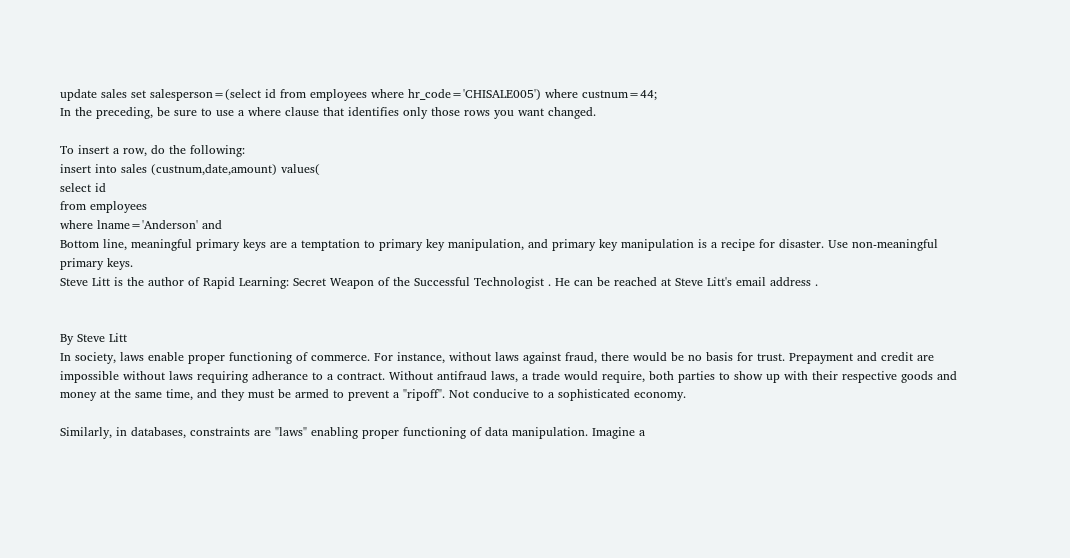update sales set salesperson=(select id from employees where hr_code='CHISALE005') where custnum=44;
In the preceding, be sure to use a where clause that identifies only those rows you want changed.

To insert a row, do the following:
insert into sales (custnum,date,amount) values(
select id
from employees
where lname='Anderson' and
Bottom line, meaningful primary keys are a temptation to primary key manipulation, and primary key manipulation is a recipe for disaster. Use non-meaningful primary keys.
Steve Litt is the author of Rapid Learning: Secret Weapon of the Successful Technologist . He can be reached at Steve Litt's email address .


By Steve Litt
In society, laws enable proper functioning of commerce. For instance, without laws against fraud, there would be no basis for trust. Prepayment and credit are impossible without laws requiring adherance to a contract. Without antifraud laws, a trade would require, both parties to show up with their respective goods and money at the same time, and they must be armed to prevent a "ripoff". Not conducive to a sophisticated economy.

Similarly, in databases, constraints are "laws" enabling proper functioning of data manipulation. Imagine a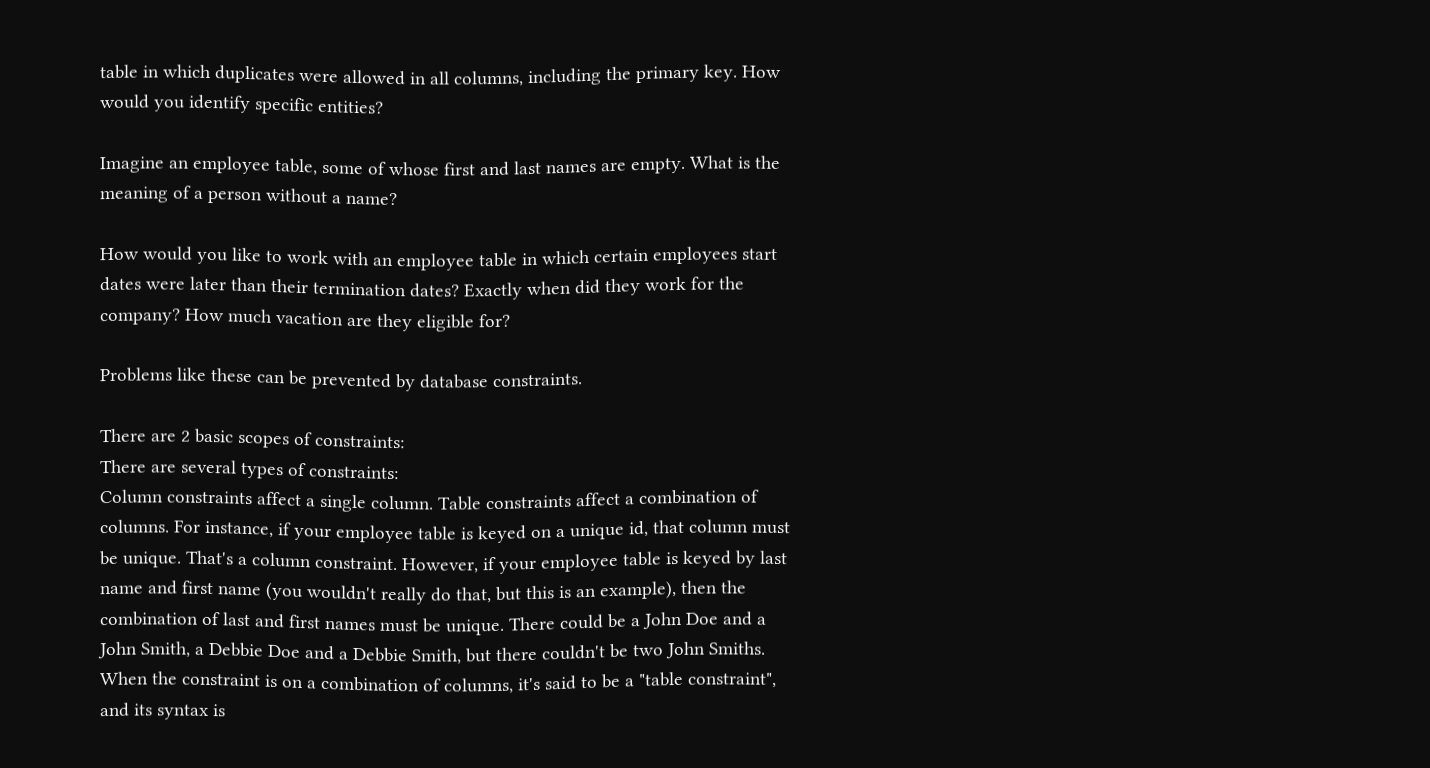table in which duplicates were allowed in all columns, including the primary key. How would you identify specific entities?

Imagine an employee table, some of whose first and last names are empty. What is the meaning of a person without a name?

How would you like to work with an employee table in which certain employees start dates were later than their termination dates? Exactly when did they work for the company? How much vacation are they eligible for?

Problems like these can be prevented by database constraints.

There are 2 basic scopes of constraints:
There are several types of constraints:
Column constraints affect a single column. Table constraints affect a combination of columns. For instance, if your employee table is keyed on a unique id, that column must be unique. That's a column constraint. However, if your employee table is keyed by last name and first name (you wouldn't really do that, but this is an example), then the combination of last and first names must be unique. There could be a John Doe and a John Smith, a Debbie Doe and a Debbie Smith, but there couldn't be two John Smiths. When the constraint is on a combination of columns, it's said to be a "table constraint", and its syntax is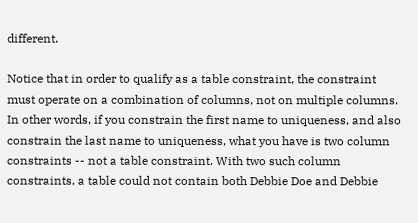different.

Notice that in order to qualify as a table constraint, the constraint must operate on a combination of columns, not on multiple columns. In other words, if you constrain the first name to uniqueness, and also constrain the last name to uniqueness, what you have is two column constraints -- not a table constraint. With two such column constraints, a table could not contain both Debbie Doe and Debbie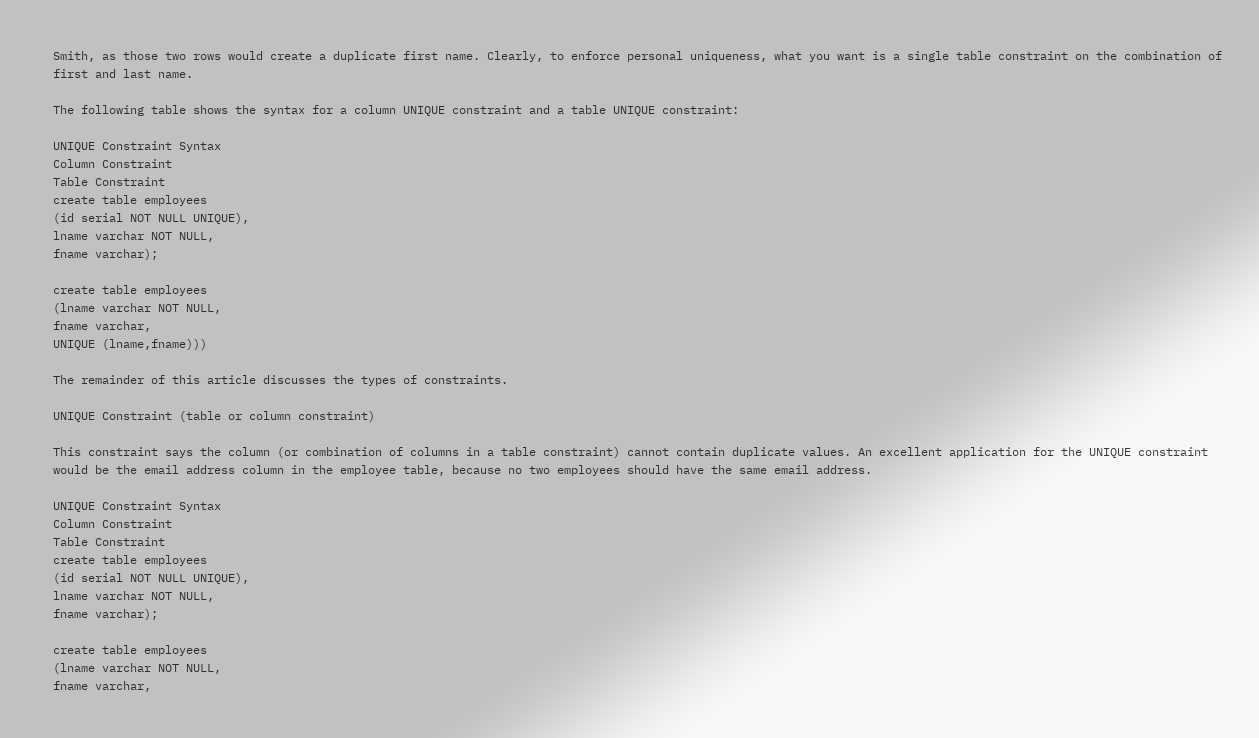Smith, as those two rows would create a duplicate first name. Clearly, to enforce personal uniqueness, what you want is a single table constraint on the combination of first and last name.

The following table shows the syntax for a column UNIQUE constraint and a table UNIQUE constraint:

UNIQUE Constraint Syntax
Column Constraint
Table Constraint
create table employees
(id serial NOT NULL UNIQUE),
lname varchar NOT NULL,
fname varchar);

create table employees
(lname varchar NOT NULL,
fname varchar,
UNIQUE (lname,fname)))

The remainder of this article discusses the types of constraints.

UNIQUE Constraint (table or column constraint)

This constraint says the column (or combination of columns in a table constraint) cannot contain duplicate values. An excellent application for the UNIQUE constraint would be the email address column in the employee table, because no two employees should have the same email address.

UNIQUE Constraint Syntax
Column Constraint
Table Constraint
create table employees
(id serial NOT NULL UNIQUE),
lname varchar NOT NULL,
fname varchar);

create table employees
(lname varchar NOT NULL,
fname varchar,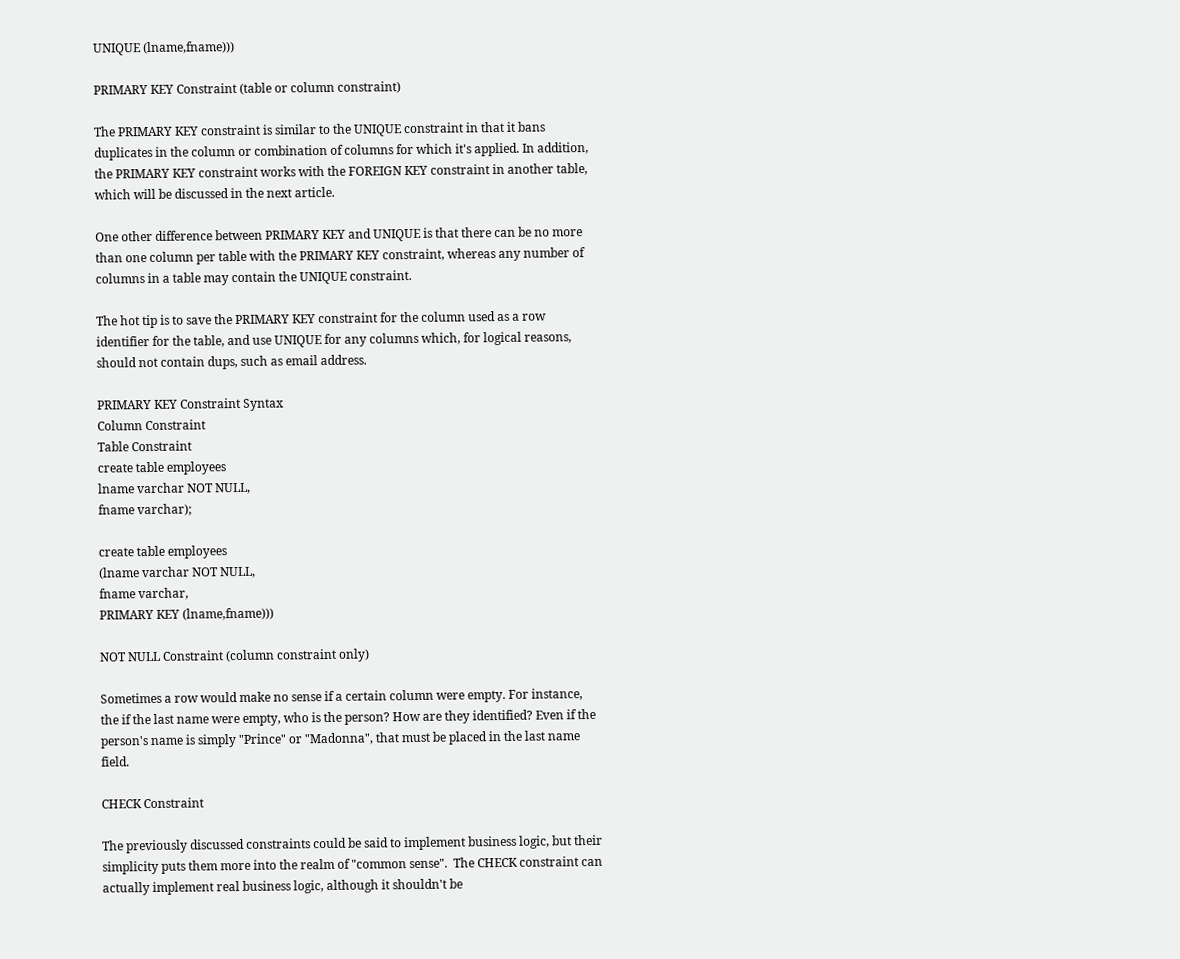UNIQUE (lname,fname)))

PRIMARY KEY Constraint (table or column constraint)

The PRIMARY KEY constraint is similar to the UNIQUE constraint in that it bans duplicates in the column or combination of columns for which it's applied. In addition, the PRIMARY KEY constraint works with the FOREIGN KEY constraint in another table, which will be discussed in the next article.

One other difference between PRIMARY KEY and UNIQUE is that there can be no more than one column per table with the PRIMARY KEY constraint, whereas any number of columns in a table may contain the UNIQUE constraint.

The hot tip is to save the PRIMARY KEY constraint for the column used as a row identifier for the table, and use UNIQUE for any columns which, for logical reasons, should not contain dups, such as email address.

PRIMARY KEY Constraint Syntax
Column Constraint
Table Constraint
create table employees
lname varchar NOT NULL,
fname varchar);

create table employees
(lname varchar NOT NULL,
fname varchar,
PRIMARY KEY (lname,fname)))

NOT NULL Constraint (column constraint only)

Sometimes a row would make no sense if a certain column were empty. For instance, the if the last name were empty, who is the person? How are they identified? Even if the person's name is simply "Prince" or "Madonna", that must be placed in the last name field.

CHECK Constraint

The previously discussed constraints could be said to implement business logic, but their simplicity puts them more into the realm of "common sense".  The CHECK constraint can actually implement real business logic, although it shouldn't be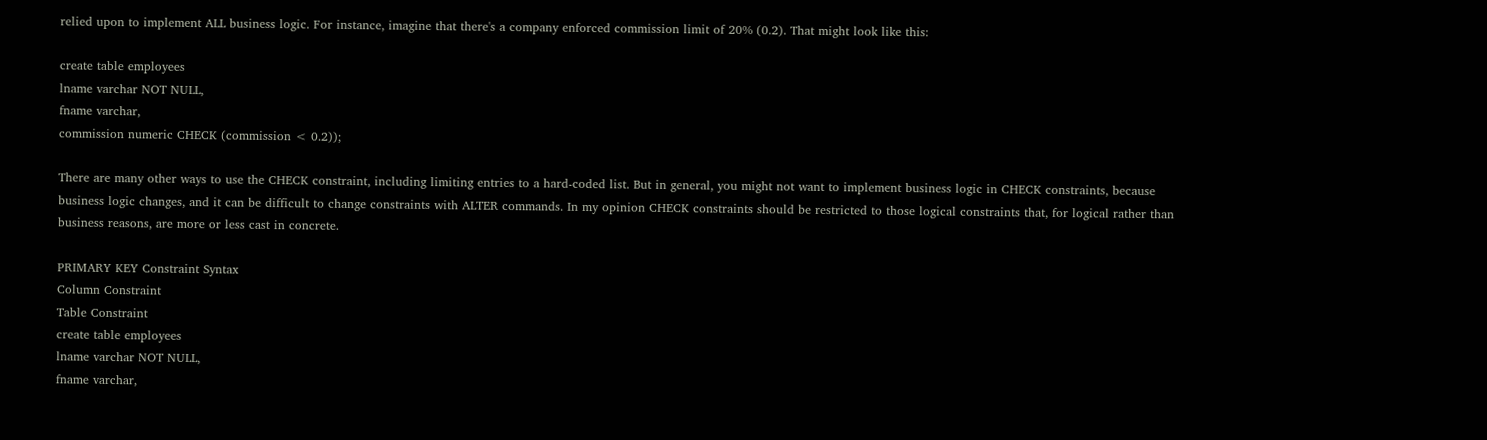relied upon to implement ALL business logic. For instance, imagine that there's a company enforced commission limit of 20% (0.2). That might look like this:

create table employees
lname varchar NOT NULL,
fname varchar,
commission numeric CHECK (commission < 0.2));

There are many other ways to use the CHECK constraint, including limiting entries to a hard-coded list. But in general, you might not want to implement business logic in CHECK constraints, because business logic changes, and it can be difficult to change constraints with ALTER commands. In my opinion CHECK constraints should be restricted to those logical constraints that, for logical rather than business reasons, are more or less cast in concrete.

PRIMARY KEY Constraint Syntax
Column Constraint
Table Constraint
create table employees
lname varchar NOT NULL,
fname varchar,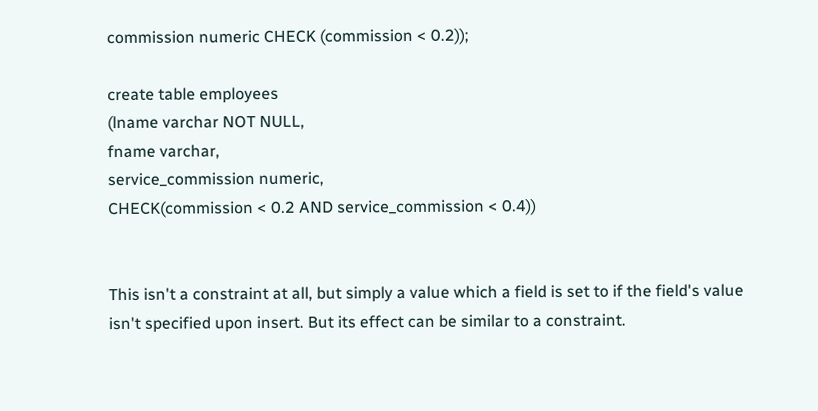commission numeric CHECK (commission < 0.2));

create table employees
(lname varchar NOT NULL,
fname varchar,
service_commission numeric,
CHECK(commission < 0.2 AND service_commission < 0.4))


This isn't a constraint at all, but simply a value which a field is set to if the field's value isn't specified upon insert. But its effect can be similar to a constraint.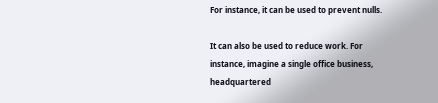For instance, it can be used to prevent nulls.

It can also be used to reduce work. For instance, imagine a single office business, headquartered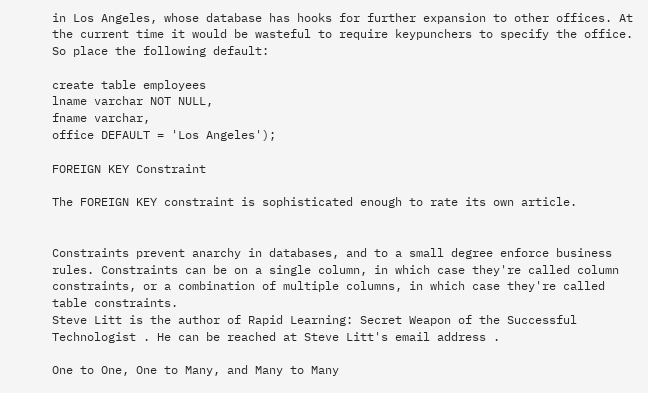in Los Angeles, whose database has hooks for further expansion to other offices. At the current time it would be wasteful to require keypunchers to specify the office. So place the following default:

create table employees
lname varchar NOT NULL,
fname varchar,
office DEFAULT = 'Los Angeles');

FOREIGN KEY Constraint

The FOREIGN KEY constraint is sophisticated enough to rate its own article.


Constraints prevent anarchy in databases, and to a small degree enforce business rules. Constraints can be on a single column, in which case they're called column constraints, or a combination of multiple columns, in which case they're called table constraints.
Steve Litt is the author of Rapid Learning: Secret Weapon of the Successful Technologist . He can be reached at Steve Litt's email address .

One to One, One to Many, and Many to Many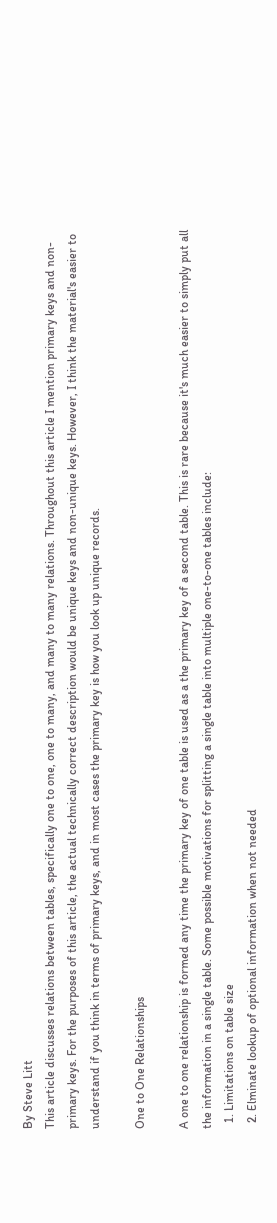By Steve Litt
This article discusses relations between tables, specifically one to one, one to many, and many to many relations. Throughout this article I mention primary keys and non-primary keys. For the purposes of this article, the actual technically correct description would be unique keys and non-unique keys. However, I think the material's easier to understand if you think in terms of primary keys, and in most cases the primary key is how you look up unique records.

One to One Relationships

A one to one relationship is formed any time the primary key of one table is used as a the primary key of a second table. This is rare because it's much easier to simply put all the information in a single table. Some possible motivations for splitting a single table into multiple one-to-one tables include:
  1. Limitations on table size
  2. Elminate lookup of optional information when not needed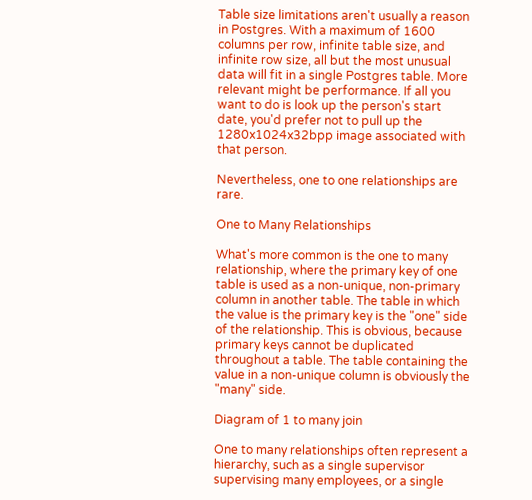Table size limitations aren't usually a reason in Postgres. With a maximum of 1600 columns per row, infinite table size, and infinite row size, all but the most unusual data will fit in a single Postgres table. More relevant might be performance. If all you want to do is look up the person's start date, you'd prefer not to pull up the 1280x1024x32bpp image associated with that person.

Nevertheless, one to one relationships are rare.

One to Many Relationships

What's more common is the one to many relationship, where the primary key of one table is used as a non-unique, non-primary column in another table. The table in which the value is the primary key is the "one" side of the relationship. This is obvious, because primary keys cannot be duplicated throughout a table. The table containing the value in a non-unique column is obviously the "many" side.

Diagram of 1 to many join

One to many relationships often represent a hierarchy, such as a single supervisor supervising many employees, or a single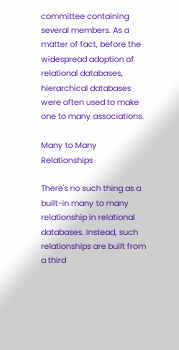committee containing several members. As a matter of fact, before the widespread adoption of relational databases, hierarchical databases were often used to make one to many associations.

Many to Many Relationships

There's no such thing as a built-in many to many relationship in relational databases. Instead, such relationships are built from a third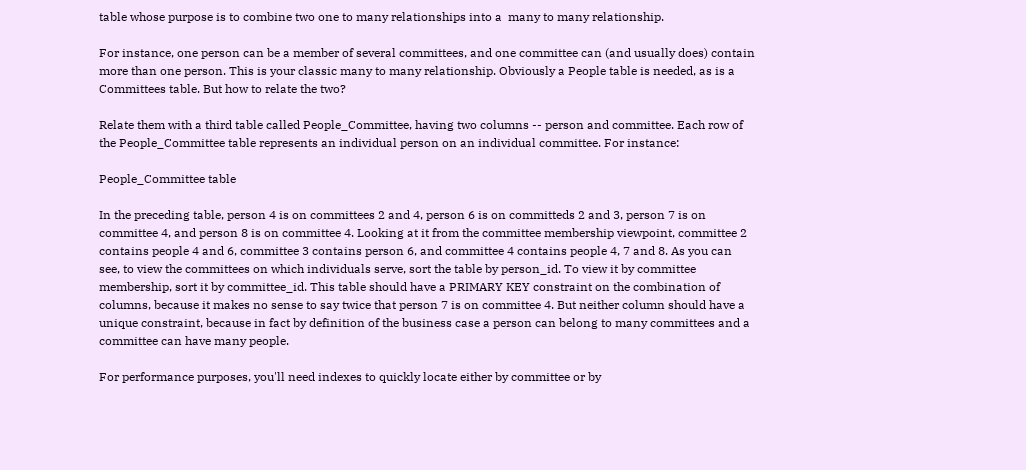table whose purpose is to combine two one to many relationships into a  many to many relationship.

For instance, one person can be a member of several committees, and one committee can (and usually does) contain more than one person. This is your classic many to many relationship. Obviously a People table is needed, as is a Committees table. But how to relate the two?

Relate them with a third table called People_Committee, having two columns -- person and committee. Each row of the People_Committee table represents an individual person on an individual committee. For instance:

People_Committee table

In the preceding table, person 4 is on committees 2 and 4, person 6 is on committeds 2 and 3, person 7 is on committee 4, and person 8 is on committee 4. Looking at it from the committee membership viewpoint, committee 2 contains people 4 and 6, committee 3 contains person 6, and committee 4 contains people 4, 7 and 8. As you can see, to view the committees on which individuals serve, sort the table by person_id. To view it by committee membership, sort it by committee_id. This table should have a PRIMARY KEY constraint on the combination of columns, because it makes no sense to say twice that person 7 is on committee 4. But neither column should have a unique constraint, because in fact by definition of the business case a person can belong to many committees and a committee can have many people.

For performance purposes, you'll need indexes to quickly locate either by committee or by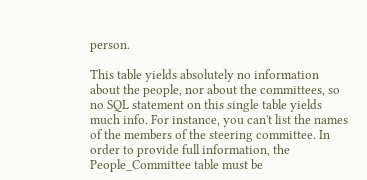person.

This table yields absolutely no information about the people, nor about the committees, so no SQL statement on this single table yields much info. For instance, you can't list the names of the members of the steering committee. In order to provide full information, the People_Committee table must be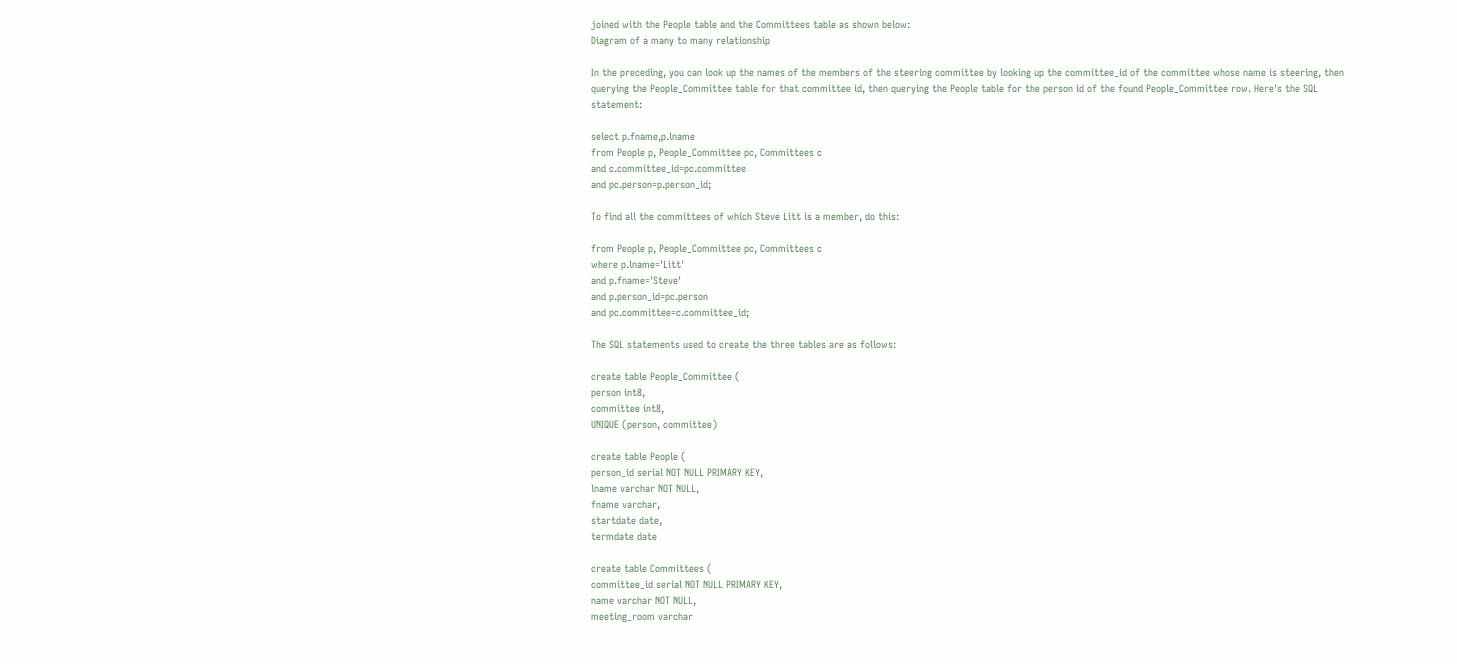joined with the People table and the Committees table as shown below:
Diagram of a many to many relationship

In the preceding, you can look up the names of the members of the steering committee by looking up the committee_id of the committee whose name is steering, then querying the People_Committee table for that committee id, then querying the People table for the person id of the found People_Committee row. Here's the SQL statement:

select p.fname,p.lname
from People p, People_Committee pc, Committees c
and c.committee_id=pc.committee
and pc.person=p.person_id;

To find all the committees of which Steve Litt is a member, do this:

from People p, People_Committee pc, Committees c
where p.lname='Litt'
and p.fname='Steve'
and p.person_id=pc.person
and pc.committee=c.committee_id;

The SQL statements used to create the three tables are as follows:

create table People_Committee (
person int8,
committee int8,
UNIQUE (person, committee)

create table People (
person_id serial NOT NULL PRIMARY KEY,
lname varchar NOT NULL,
fname varchar,
startdate date,
termdate date

create table Committees (
committee_id serial NOT NULL PRIMARY KEY,
name varchar NOT NULL,
meeting_room varchar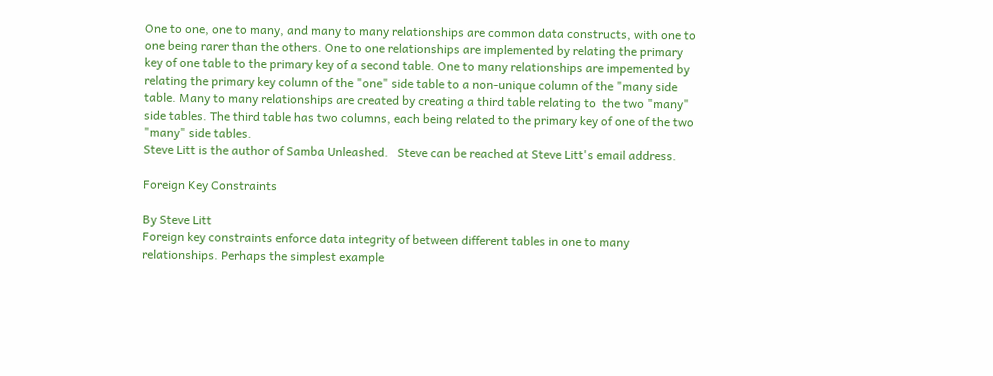One to one, one to many, and many to many relationships are common data constructs, with one to one being rarer than the others. One to one relationships are implemented by relating the primary key of one table to the primary key of a second table. One to many relationships are impemented by relating the primary key column of the "one" side table to a non-unique column of the "many side table. Many to many relationships are created by creating a third table relating to  the two "many" side tables. The third table has two columns, each being related to the primary key of one of the two "many" side tables.
Steve Litt is the author of Samba Unleashed.   Steve can be reached at Steve Litt's email address.

Foreign Key Constraints

By Steve Litt
Foreign key constraints enforce data integrity of between different tables in one to many relationships. Perhaps the simplest example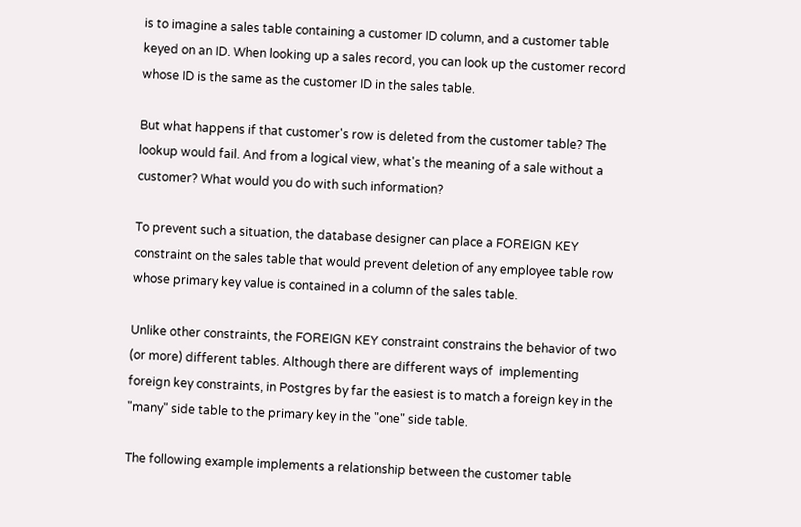is to imagine a sales table containing a customer ID column, and a customer table keyed on an ID. When looking up a sales record, you can look up the customer record whose ID is the same as the customer ID in the sales table.

But what happens if that customer's row is deleted from the customer table? The lookup would fail. And from a logical view, what's the meaning of a sale without a customer? What would you do with such information?

To prevent such a situation, the database designer can place a FOREIGN KEY constraint on the sales table that would prevent deletion of any employee table row whose primary key value is contained in a column of the sales table.

Unlike other constraints, the FOREIGN KEY constraint constrains the behavior of two (or more) different tables. Although there are different ways of  implementing foreign key constraints, in Postgres by far the easiest is to match a foreign key in the "many" side table to the primary key in the "one" side table.

The following example implements a relationship between the customer table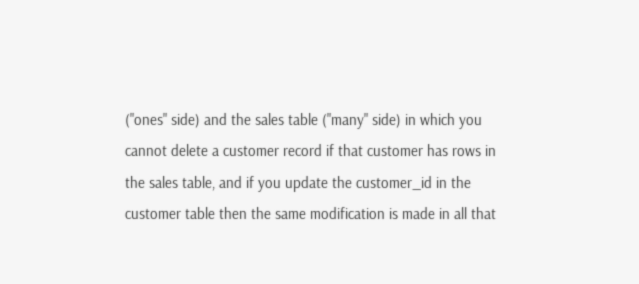("ones" side) and the sales table ("many" side) in which you cannot delete a customer record if that customer has rows in the sales table, and if you update the customer_id in the customer table then the same modification is made in all that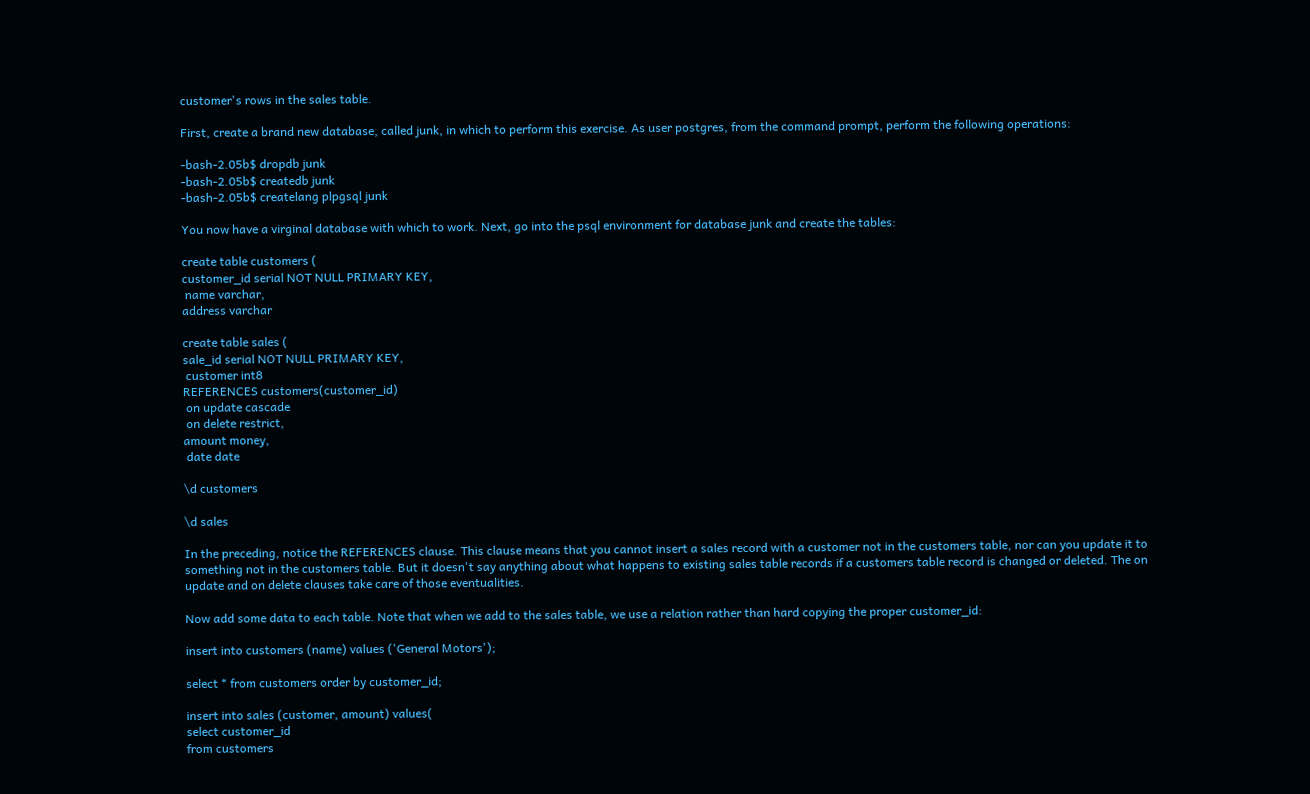customer's rows in the sales table.

First, create a brand new database, called junk, in which to perform this exercise. As user postgres, from the command prompt, perform the following operations:

-bash-2.05b$ dropdb junk
-bash-2.05b$ createdb junk
-bash-2.05b$ createlang plpgsql junk

You now have a virginal database with which to work. Next, go into the psql environment for database junk and create the tables:

create table customers (
customer_id serial NOT NULL PRIMARY KEY,
 name varchar,
address varchar

create table sales (
sale_id serial NOT NULL PRIMARY KEY,
 customer int8
REFERENCES customers(customer_id)
 on update cascade
 on delete restrict,
amount money,
 date date

\d customers

\d sales

In the preceding, notice the REFERENCES clause. This clause means that you cannot insert a sales record with a customer not in the customers table, nor can you update it to something not in the customers table. But it doesn't say anything about what happens to existing sales table records if a customers table record is changed or deleted. The on update and on delete clauses take care of those eventualities.

Now add some data to each table. Note that when we add to the sales table, we use a relation rather than hard copying the proper customer_id:

insert into customers (name) values ('General Motors');

select * from customers order by customer_id;

insert into sales (customer, amount) values(
select customer_id
from customers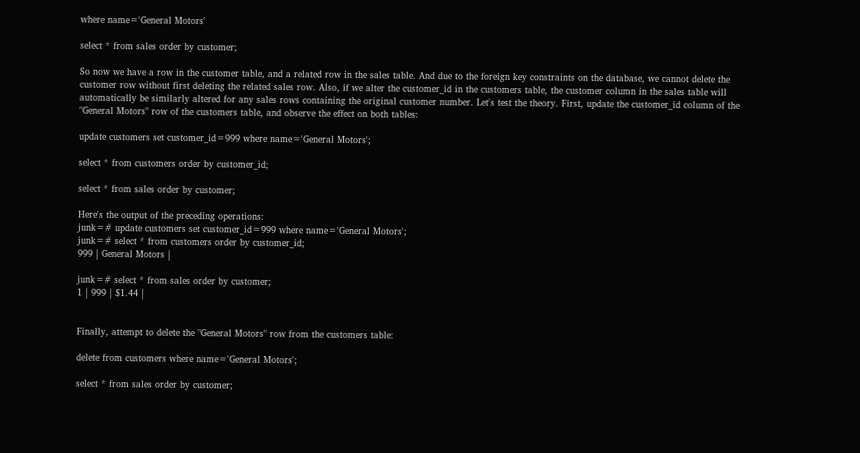where name='General Motors'

select * from sales order by customer;

So now we have a row in the customer table, and a related row in the sales table. And due to the foreign key constraints on the database, we cannot delete the customer row without first deleting the related sales row. Also, if we alter the customer_id in the customers table, the customer column in the sales table will automatically be similarly altered for any sales rows containing the original customer number. Let's test the theory. First, update the customer_id column of the "General Motors" row of the customers table, and observe the effect on both tables:

update customers set customer_id=999 where name='General Motors';

select * from customers order by customer_id;

select * from sales order by customer;

Here's the output of the preceding operations:
junk=# update customers set customer_id=999 where name='General Motors';
junk=# select * from customers order by customer_id;
999 | General Motors |

junk=# select * from sales order by customer;
1 | 999 | $1.44 |


Finally, attempt to delete the "General Motors" row from the customers table:

delete from customers where name='General Motors';

select * from sales order by customer;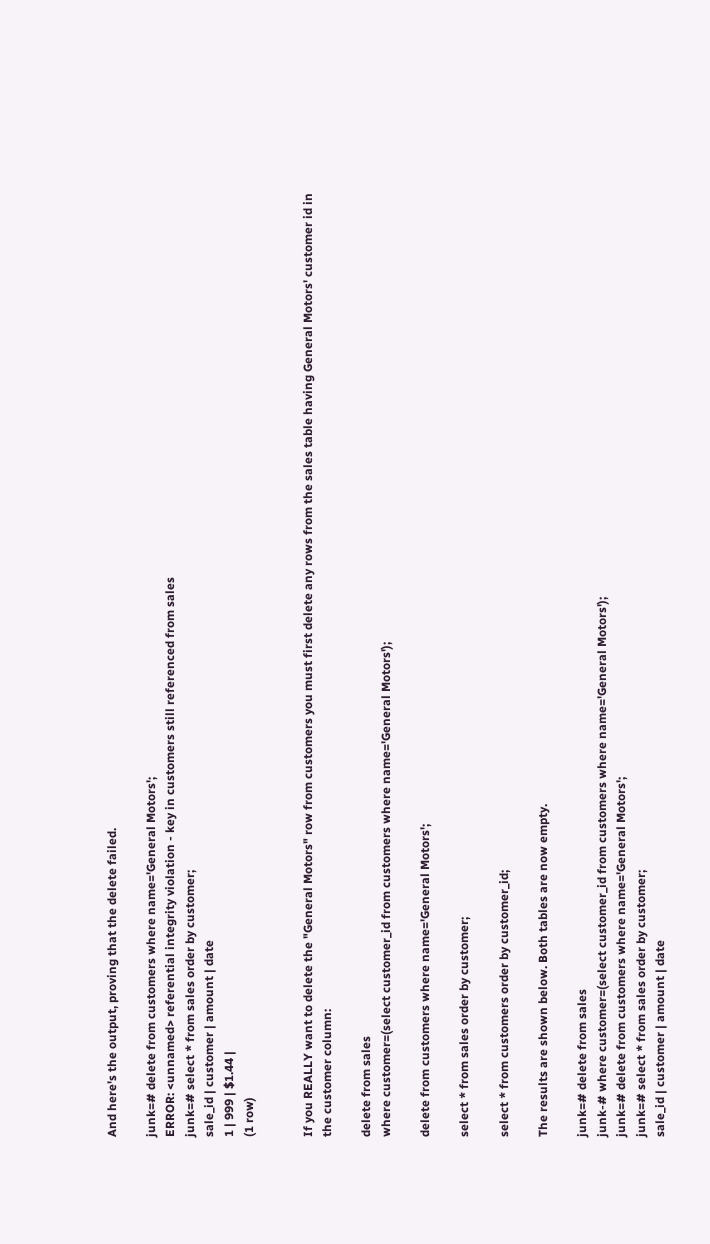And here's the output, proving that the delete failed.

junk=# delete from customers where name='General Motors';
ERROR: <unnamed> referential integrity violation - key in customers still referenced from sales
junk=# select * from sales order by customer;
sale_id | customer | amount | date
1 | 999 | $1.44 |
(1 row)


If you REALLY want to delete the "General Motors" row from customers you must first delete any rows from the sales table having General Motors' customer id in the customer column:

delete from sales
where customer=(select customer_id from customers where name='General Motors');

delete from customers where name='General Motors';

select * from sales order by customer;

select * from customers order by customer_id;

The results are shown below. Both tables are now empty.

junk=# delete from sales
junk-# where customer=(select customer_id from customers where name='General Motors');
junk=# delete from customers where name='General Motors';
junk=# select * from sales order by customer;
sale_id | customer | amount | date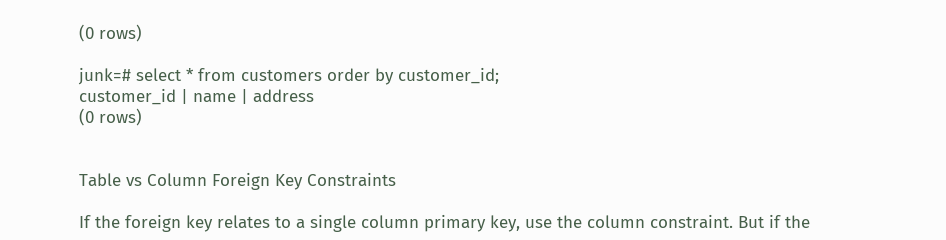(0 rows)

junk=# select * from customers order by customer_id;
customer_id | name | address
(0 rows)


Table vs Column Foreign Key Constraints

If the foreign key relates to a single column primary key, use the column constraint. But if the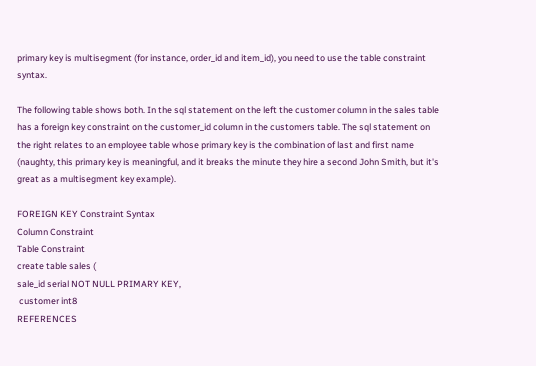primary key is multisegment (for instance, order_id and item_id), you need to use the table constraint syntax.

The following table shows both. In the sql statement on the left the customer column in the sales table has a foreign key constraint on the customer_id column in the customers table. The sql statement on the right relates to an employee table whose primary key is the combination of last and first name (naughty, this primary key is meaningful, and it breaks the minute they hire a second John Smith, but it's great as a multisegment key example).

FOREIGN KEY Constraint Syntax
Column Constraint
Table Constraint
create table sales (
sale_id serial NOT NULL PRIMARY KEY,
 customer int8
REFERENCES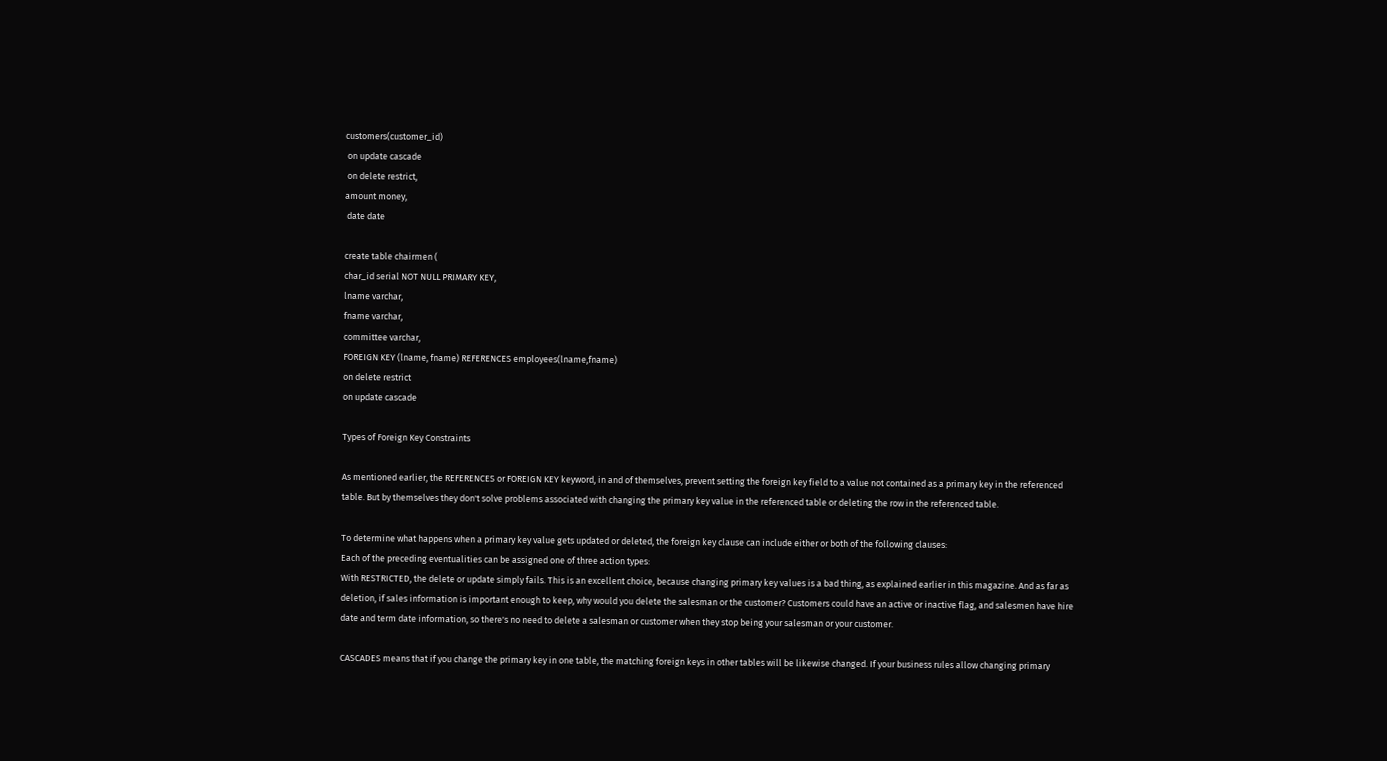customers(customer_id)
 on update cascade
 on delete restrict,
amount money,
 date date

create table chairmen (
char_id serial NOT NULL PRIMARY KEY,
lname varchar,
fname varchar,
committee varchar,
FOREIGN KEY (lname, fname) REFERENCES employees(lname,fname)
on delete restrict
on update cascade

Types of Foreign Key Constraints

As mentioned earlier, the REFERENCES or FOREIGN KEY keyword, in and of themselves, prevent setting the foreign key field to a value not contained as a primary key in the referenced table. But by themselves they don't solve problems associated with changing the primary key value in the referenced table or deleting the row in the referenced table.

To determine what happens when a primary key value gets updated or deleted, the foreign key clause can include either or both of the following clauses:
Each of the preceding eventualities can be assigned one of three action types:
With RESTRICTED, the delete or update simply fails. This is an excellent choice, because changing primary key values is a bad thing, as explained earlier in this magazine. And as far as deletion, if sales information is important enough to keep, why would you delete the salesman or the customer? Customers could have an active or inactive flag, and salesmen have hire date and term date information, so there's no need to delete a salesman or customer when they stop being your salesman or your customer.

CASCADES means that if you change the primary key in one table, the matching foreign keys in other tables will be likewise changed. If your business rules allow changing primary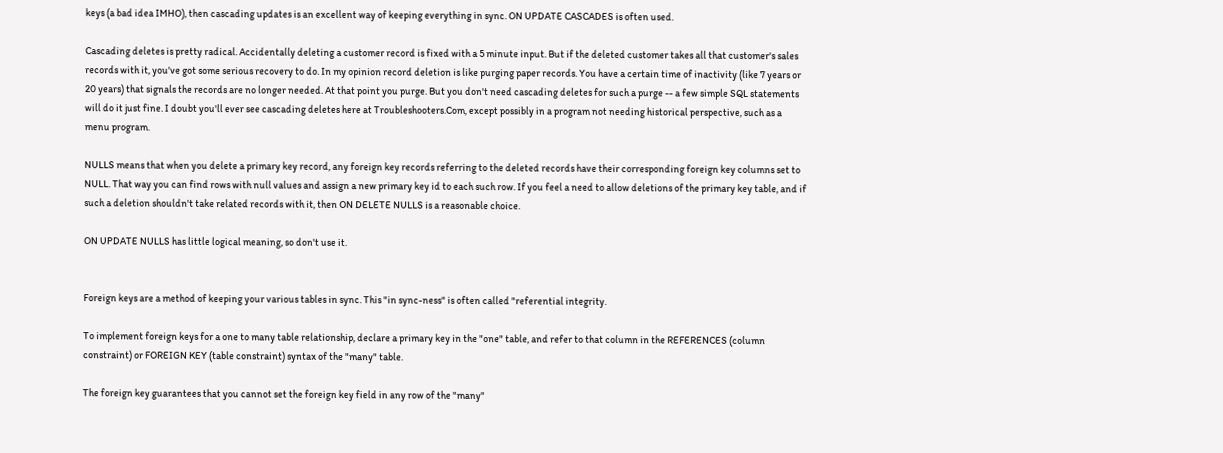keys (a bad idea IMHO), then cascading updates is an excellent way of keeping everything in sync. ON UPDATE CASCADES is often used.

Cascading deletes is pretty radical. Accidentally deleting a customer record is fixed with a 5 minute input. But if the deleted customer takes all that customer's sales records with it, you've got some serious recovery to do. In my opinion record deletion is like purging paper records. You have a certain time of inactivity (like 7 years or 20 years) that signals the records are no longer needed. At that point you purge. But you don't need cascading deletes for such a purge -- a few simple SQL statements will do it just fine. I doubt you'll ever see cascading deletes here at Troubleshooters.Com, except possibly in a program not needing historical perspective, such as a menu program.

NULLS means that when you delete a primary key record, any foreign key records referring to the deleted records have their corresponding foreign key columns set to NULL. That way you can find rows with null values and assign a new primary key id to each such row. If you feel a need to allow deletions of the primary key table, and if such a deletion shouldn't take related records with it, then ON DELETE NULLS is a reasonable choice.

ON UPDATE NULLS has little logical meaning, so don't use it.


Foreign keys are a method of keeping your various tables in sync. This "in sync-ness" is often called "referential integrity.

To implement foreign keys for a one to many table relationship, declare a primary key in the "one" table, and refer to that column in the REFERENCES (column constraint) or FOREIGN KEY (table constraint) syntax of the "many" table.

The foreign key guarantees that you cannot set the foreign key field in any row of the "many"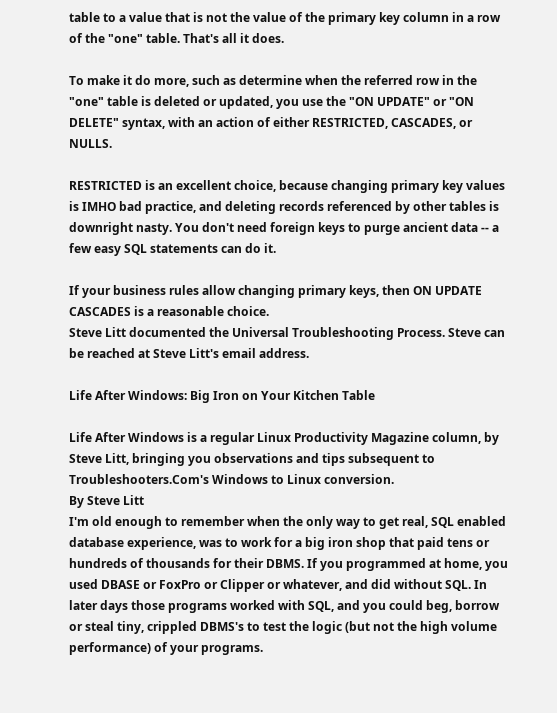table to a value that is not the value of the primary key column in a row of the "one" table. That's all it does.

To make it do more, such as determine when the referred row in the "one" table is deleted or updated, you use the "ON UPDATE" or "ON DELETE" syntax, with an action of either RESTRICTED, CASCADES, or NULLS.

RESTRICTED is an excellent choice, because changing primary key values is IMHO bad practice, and deleting records referenced by other tables is downright nasty. You don't need foreign keys to purge ancient data -- a few easy SQL statements can do it.

If your business rules allow changing primary keys, then ON UPDATE CASCADES is a reasonable choice.
Steve Litt documented the Universal Troubleshooting Process. Steve can be reached at Steve Litt's email address.

Life After Windows: Big Iron on Your Kitchen Table

Life After Windows is a regular Linux Productivity Magazine column, by Steve Litt, bringing you observations and tips subsequent to Troubleshooters.Com's Windows to Linux conversion.
By Steve Litt
I'm old enough to remember when the only way to get real, SQL enabled database experience, was to work for a big iron shop that paid tens or hundreds of thousands for their DBMS. If you programmed at home, you used DBASE or FoxPro or Clipper or whatever, and did without SQL. In later days those programs worked with SQL, and you could beg, borrow or steal tiny, crippled DBMS's to test the logic (but not the high volume performance) of your programs.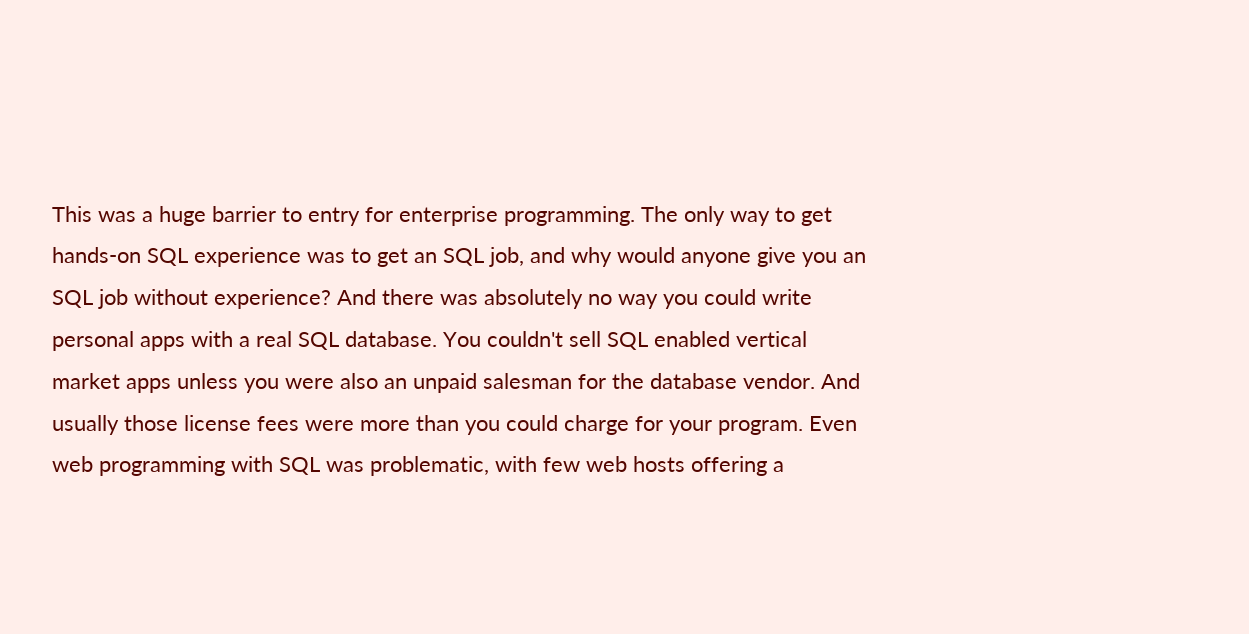This was a huge barrier to entry for enterprise programming. The only way to get hands-on SQL experience was to get an SQL job, and why would anyone give you an SQL job without experience? And there was absolutely no way you could write personal apps with a real SQL database. You couldn't sell SQL enabled vertical market apps unless you were also an unpaid salesman for the database vendor. And usually those license fees were more than you could charge for your program. Even web programming with SQL was problematic, with few web hosts offering a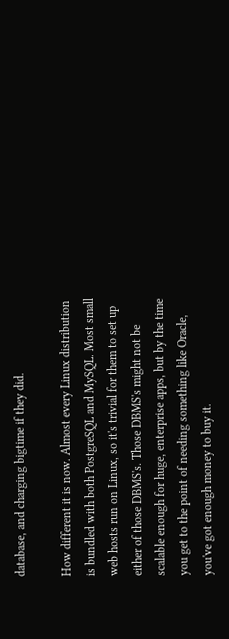database, and charging bigtime if they did.

How different it is now. Almost every Linux distribution is bundled with both PostgreSQL and MySQL. Most small web hosts run on Linux, so it's trivial for them to set up either of those DBMS's. Those DBMS's might not be scalable enough for huge, enterprise apps, but by the time you get to the point of needing something like Oracle, you've got enough money to buy it.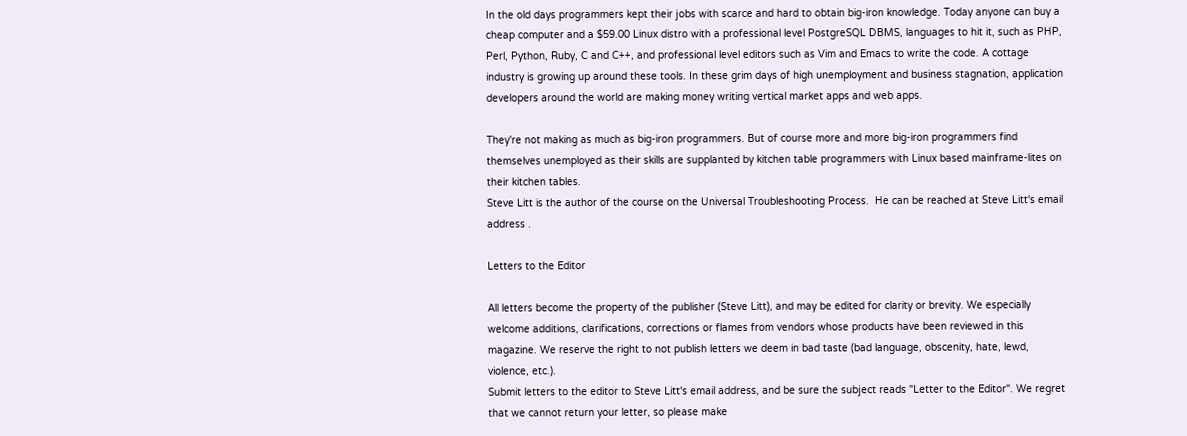In the old days programmers kept their jobs with scarce and hard to obtain big-iron knowledge. Today anyone can buy a cheap computer and a $59.00 Linux distro with a professional level PostgreSQL DBMS, languages to hit it, such as PHP, Perl, Python, Ruby, C and C++, and professional level editors such as Vim and Emacs to write the code. A cottage industry is growing up around these tools. In these grim days of high unemployment and business stagnation, application developers around the world are making money writing vertical market apps and web apps.

They're not making as much as big-iron programmers. But of course more and more big-iron programmers find themselves unemployed as their skills are supplanted by kitchen table programmers with Linux based mainframe-lites on their kitchen tables.
Steve Litt is the author of the course on the Universal Troubleshooting Process.  He can be reached at Steve Litt's email address .

Letters to the Editor

All letters become the property of the publisher (Steve Litt), and may be edited for clarity or brevity. We especially welcome additions, clarifications, corrections or flames from vendors whose products have been reviewed in this magazine. We reserve the right to not publish letters we deem in bad taste (bad language, obscenity, hate, lewd, violence, etc.).
Submit letters to the editor to Steve Litt's email address, and be sure the subject reads "Letter to the Editor". We regret that we cannot return your letter, so please make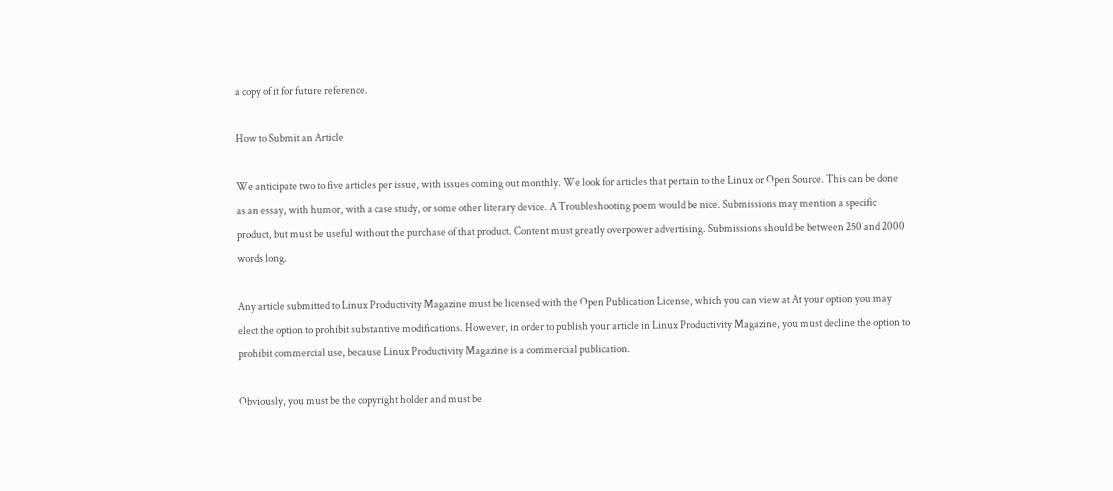a copy of it for future reference.

How to Submit an Article

We anticipate two to five articles per issue, with issues coming out monthly. We look for articles that pertain to the Linux or Open Source. This can be done as an essay, with humor, with a case study, or some other literary device. A Troubleshooting poem would be nice. Submissions may mention a specific product, but must be useful without the purchase of that product. Content must greatly overpower advertising. Submissions should be between 250 and 2000 words long.

Any article submitted to Linux Productivity Magazine must be licensed with the Open Publication License, which you can view at At your option you may elect the option to prohibit substantive modifications. However, in order to publish your article in Linux Productivity Magazine, you must decline the option to prohibit commercial use, because Linux Productivity Magazine is a commercial publication.

Obviously, you must be the copyright holder and must be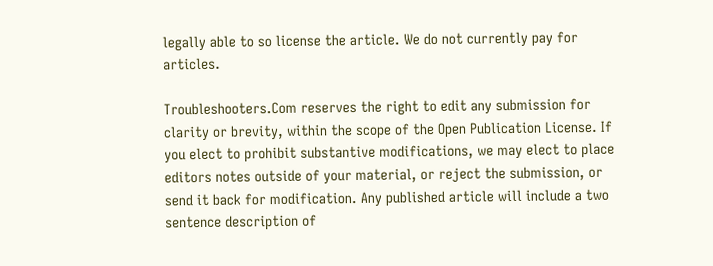legally able to so license the article. We do not currently pay for articles.

Troubleshooters.Com reserves the right to edit any submission for clarity or brevity, within the scope of the Open Publication License. If you elect to prohibit substantive modifications, we may elect to place editors notes outside of your material, or reject the submission, or send it back for modification. Any published article will include a two sentence description of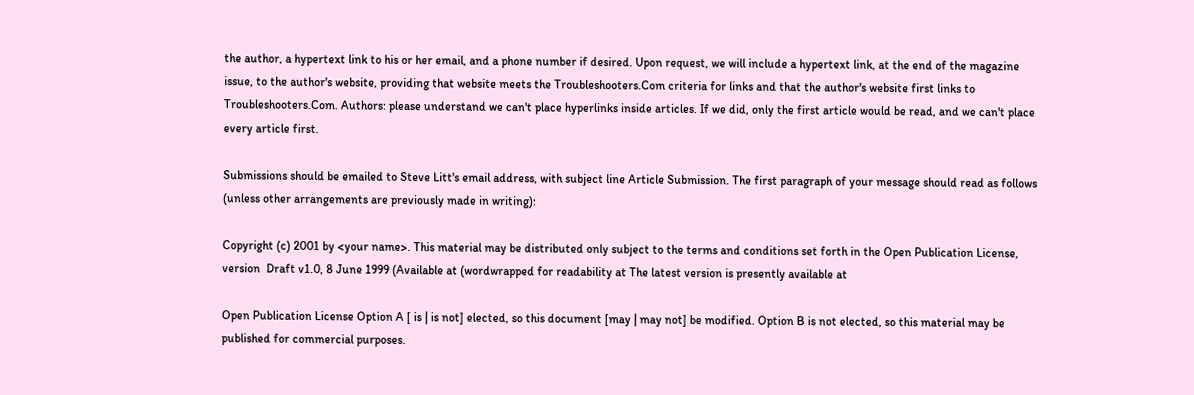the author, a hypertext link to his or her email, and a phone number if desired. Upon request, we will include a hypertext link, at the end of the magazine issue, to the author's website, providing that website meets the Troubleshooters.Com criteria for links and that the author's website first links to Troubleshooters.Com. Authors: please understand we can't place hyperlinks inside articles. If we did, only the first article would be read, and we can't place every article first.

Submissions should be emailed to Steve Litt's email address, with subject line Article Submission. The first paragraph of your message should read as follows (unless other arrangements are previously made in writing):

Copyright (c) 2001 by <your name>. This material may be distributed only subject to the terms and conditions set forth in the Open Publication License, version  Draft v1.0, 8 June 1999 (Available at (wordwrapped for readability at The latest version is presently available at

Open Publication License Option A [ is | is not] elected, so this document [may | may not] be modified. Option B is not elected, so this material may be published for commercial purposes.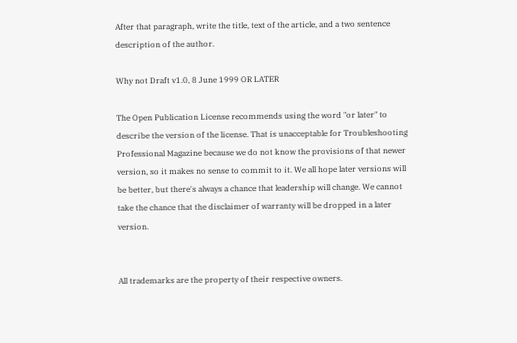After that paragraph, write the title, text of the article, and a two sentence description of the author.

Why not Draft v1.0, 8 June 1999 OR LATER

The Open Publication License recommends using the word "or later" to describe the version of the license. That is unacceptable for Troubleshooting Professional Magazine because we do not know the provisions of that newer version, so it makes no sense to commit to it. We all hope later versions will be better, but there's always a chance that leadership will change. We cannot take the chance that the disclaimer of warranty will be dropped in a later version.


All trademarks are the property of their respective owners.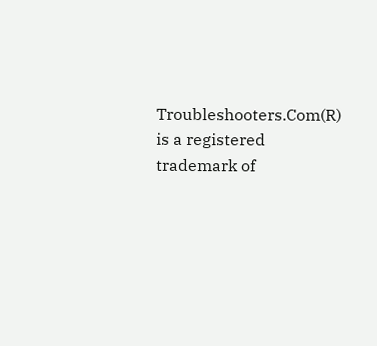Troubleshooters.Com(R) is a registered trademark of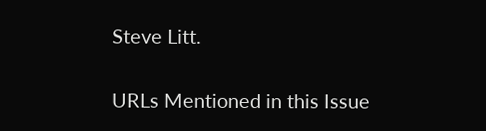Steve Litt.

URLs Mentioned in this Issue